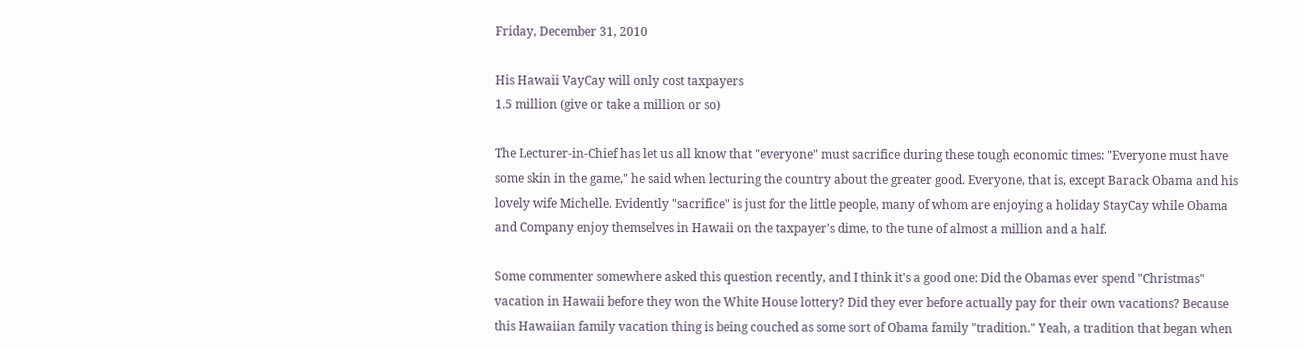Friday, December 31, 2010

His Hawaii VayCay will only cost taxpayers
1.5 million (give or take a million or so)

The Lecturer-in-Chief has let us all know that "everyone" must sacrifice during these tough economic times: "Everyone must have some skin in the game," he said when lecturing the country about the greater good. Everyone, that is, except Barack Obama and his lovely wife Michelle. Evidently "sacrifice" is just for the little people, many of whom are enjoying a holiday StayCay while Obama and Company enjoy themselves in Hawaii on the taxpayer's dime, to the tune of almost a million and a half.

Some commenter somewhere asked this question recently, and I think it's a good one: Did the Obamas ever spend "Christmas" vacation in Hawaii before they won the White House lottery? Did they ever before actually pay for their own vacations? Because this Hawaiian family vacation thing is being couched as some sort of Obama family "tradition." Yeah, a tradition that began when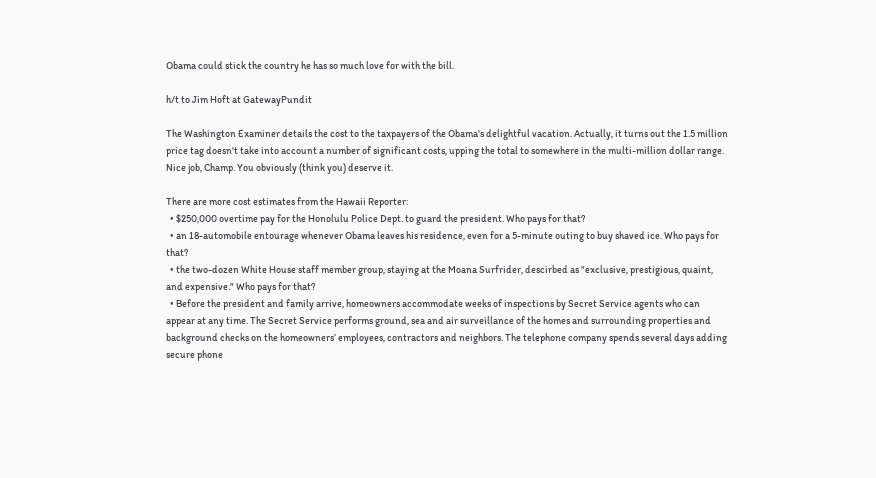Obama could stick the country he has so much love for with the bill.

h/t to Jim Hoft at GatewayPundit

The Washington Examiner details the cost to the taxpayers of the Obama's delightful vacation. Actually, it turns out the 1.5 million price tag doesn't take into account a number of significant costs, upping the total to somewhere in the multi-million dollar range. Nice job, Champ. You obviously (think you) deserve it.

There are more cost estimates from the Hawaii Reporter:
  • $250,000 overtime pay for the Honolulu Police Dept. to guard the president. Who pays for that?
  • an 18-automobile entourage whenever Obama leaves his residence, even for a 5-minute outing to buy shaved ice. Who pays for that?
  • the two-dozen White House staff member group, staying at the Moana Surfrider, descirbed as "exclusive, prestigious, quaint, and expensive." Who pays for that?
  • Before the president and family arrive, homeowners accommodate weeks of inspections by Secret Service agents who can appear at any time. The Secret Service performs ground, sea and air surveillance of the homes and surrounding properties and background checks on the homeowners’ employees, contractors and neighbors. The telephone company spends several days adding secure phone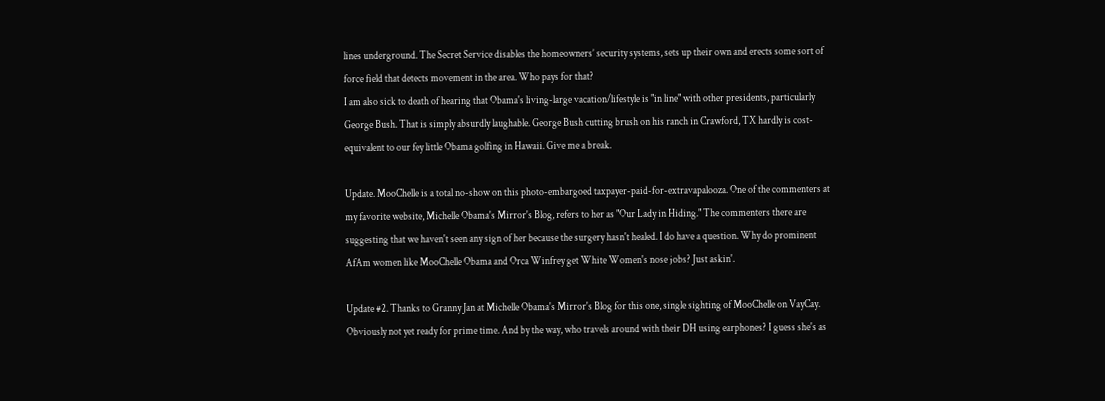lines underground. The Secret Service disables the homeowners’ security systems, sets up their own and erects some sort of force field that detects movement in the area. Who pays for that?
I am also sick to death of hearing that Obama's living-large vacation/lifestyle is "in line" with other presidents, particularly George Bush. That is simply absurdly laughable. George Bush cutting brush on his ranch in Crawford, TX hardly is cost-equivalent to our fey little Obama golfing in Hawaii. Give me a break.

Update. MooChelle is a total no-show on this photo-embargoed taxpayer-paid-for-extravapalooza. One of the commenters at my favorite website, Michelle Obama's Mirror's Blog, refers to her as "Our Lady in Hiding." The commenters there are suggesting that we haven't seen any sign of her because the surgery hasn't healed. I do have a question. Why do prominent AfAm women like MooChelle Obama and Orca Winfrey get White Women's nose jobs? Just askin'.

Update #2. Thanks to Granny Jan at Michelle Obama's Mirror's Blog for this one, single sighting of MooChelle on VayCay. Obviously not yet ready for prime time. And by the way, who travels around with their DH using earphones? I guess she's as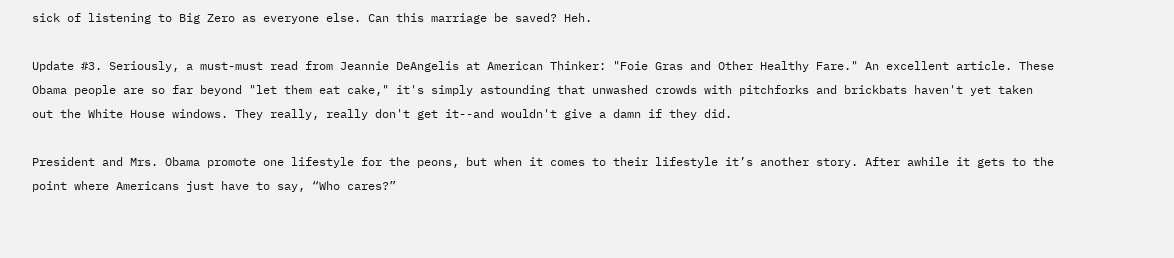sick of listening to Big Zero as everyone else. Can this marriage be saved? Heh.

Update #3. Seriously, a must-must read from Jeannie DeAngelis at American Thinker: "Foie Gras and Other Healthy Fare." An excellent article. These Obama people are so far beyond "let them eat cake," it's simply astounding that unwashed crowds with pitchforks and brickbats haven't yet taken out the White House windows. They really, really don't get it--and wouldn't give a damn if they did.

President and Mrs. Obama promote one lifestyle for the peons, but when it comes to their lifestyle it’s another story. After awhile it gets to the point where Americans just have to say, “Who cares?”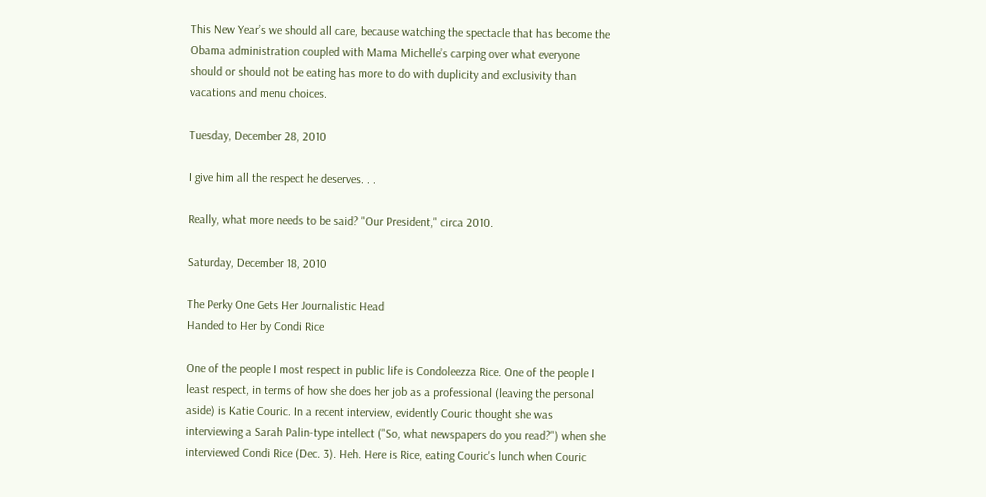This New Year’s we should all care, because watching the spectacle that has become the Obama administration coupled with Mama Michelle’s carping over what everyone should or should not be eating has more to do with duplicity and exclusivity than vacations and menu choices.

Tuesday, December 28, 2010

I give him all the respect he deserves. . .

Really, what more needs to be said? "Our President," circa 2010.

Saturday, December 18, 2010

The Perky One Gets Her Journalistic Head
Handed to Her by Condi Rice

One of the people I most respect in public life is Condoleezza Rice. One of the people I least respect, in terms of how she does her job as a professional (leaving the personal aside) is Katie Couric. In a recent interview, evidently Couric thought she was interviewing a Sarah Palin-type intellect ("So, what newspapers do you read?") when she interviewed Condi Rice (Dec. 3). Heh. Here is Rice, eating Couric's lunch when Couric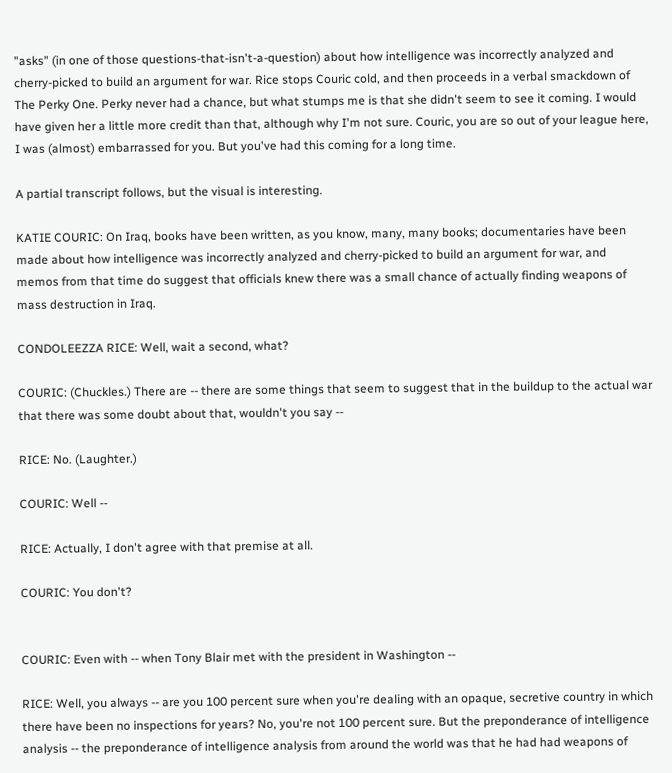"asks" (in one of those questions-that-isn't-a-question) about how intelligence was incorrectly analyzed and cherry-picked to build an argument for war. Rice stops Couric cold, and then proceeds in a verbal smackdown of The Perky One. Perky never had a chance, but what stumps me is that she didn't seem to see it coming. I would have given her a little more credit than that, although why I'm not sure. Couric, you are so out of your league here, I was (almost) embarrassed for you. But you've had this coming for a long time.

A partial transcript follows, but the visual is interesting.

KATIE COURIC: On Iraq, books have been written, as you know, many, many books; documentaries have been made about how intelligence was incorrectly analyzed and cherry-picked to build an argument for war, and memos from that time do suggest that officials knew there was a small chance of actually finding weapons of mass destruction in Iraq.

CONDOLEEZZA RICE: Well, wait a second, what?

COURIC: (Chuckles.) There are -- there are some things that seem to suggest that in the buildup to the actual war that there was some doubt about that, wouldn't you say --

RICE: No. (Laughter.)

COURIC: Well --

RICE: Actually, I don't agree with that premise at all.

COURIC: You don't?


COURIC: Even with -- when Tony Blair met with the president in Washington --

RICE: Well, you always -- are you 100 percent sure when you're dealing with an opaque, secretive country in which there have been no inspections for years? No, you're not 100 percent sure. But the preponderance of intelligence analysis -- the preponderance of intelligence analysis from around the world was that he had had weapons of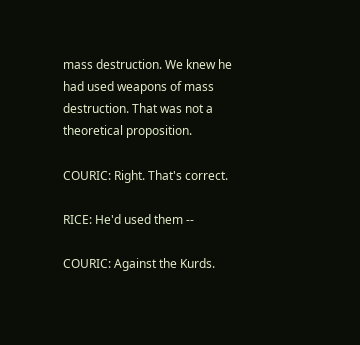mass destruction. We knew he had used weapons of mass destruction. That was not a theoretical proposition.

COURIC: Right. That's correct.

RICE: He'd used them --

COURIC: Against the Kurds.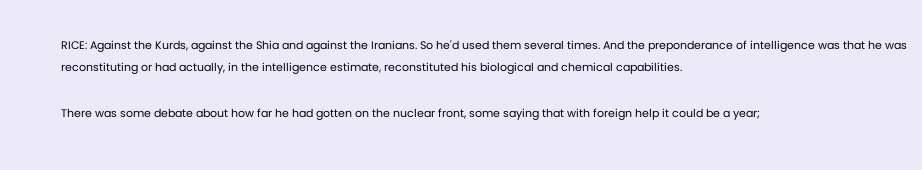RICE: Against the Kurds, against the Shia and against the Iranians. So he'd used them several times. And the preponderance of intelligence was that he was reconstituting or had actually, in the intelligence estimate, reconstituted his biological and chemical capabilities.

There was some debate about how far he had gotten on the nuclear front, some saying that with foreign help it could be a year;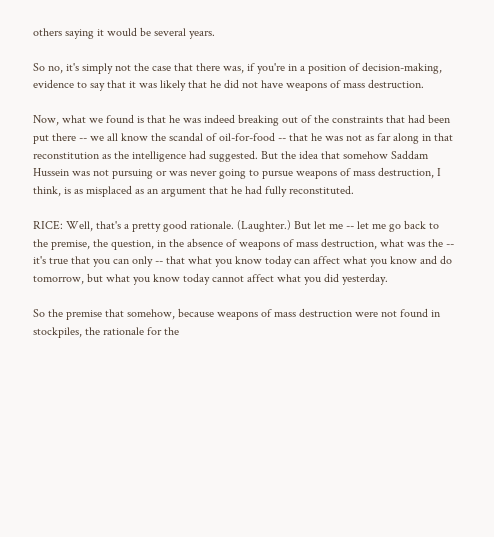others saying it would be several years.

So no, it's simply not the case that there was, if you're in a position of decision-making, evidence to say that it was likely that he did not have weapons of mass destruction.

Now, what we found is that he was indeed breaking out of the constraints that had been put there -- we all know the scandal of oil-for-food -- that he was not as far along in that reconstitution as the intelligence had suggested. But the idea that somehow Saddam Hussein was not pursuing or was never going to pursue weapons of mass destruction, I think, is as misplaced as an argument that he had fully reconstituted.

RICE: Well, that's a pretty good rationale. (Laughter.) But let me -- let me go back to the premise, the question, in the absence of weapons of mass destruction, what was the -- it's true that you can only -- that what you know today can affect what you know and do tomorrow, but what you know today cannot affect what you did yesterday.

So the premise that somehow, because weapons of mass destruction were not found in stockpiles, the rationale for the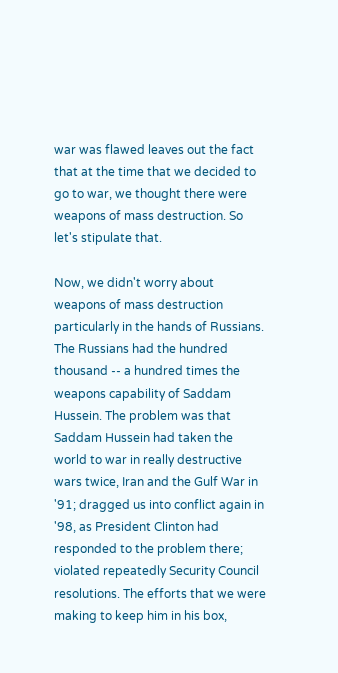war was flawed leaves out the fact that at the time that we decided to go to war, we thought there were weapons of mass destruction. So let's stipulate that.

Now, we didn't worry about weapons of mass destruction particularly in the hands of Russians. The Russians had the hundred thousand -- a hundred times the weapons capability of Saddam Hussein. The problem was that Saddam Hussein had taken the world to war in really destructive wars twice, Iran and the Gulf War in '91; dragged us into conflict again in '98, as President Clinton had responded to the problem there; violated repeatedly Security Council resolutions. The efforts that we were making to keep him in his box,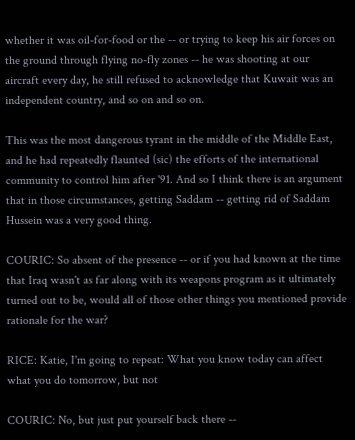whether it was oil-for-food or the -- or trying to keep his air forces on the ground through flying no-fly zones -- he was shooting at our aircraft every day, he still refused to acknowledge that Kuwait was an independent country, and so on and so on.

This was the most dangerous tyrant in the middle of the Middle East, and he had repeatedly flaunted (sic) the efforts of the international community to control him after '91. And so I think there is an argument that in those circumstances, getting Saddam -- getting rid of Saddam Hussein was a very good thing.

COURIC: So absent of the presence -- or if you had known at the time that Iraq wasn't as far along with its weapons program as it ultimately turned out to be, would all of those other things you mentioned provide rationale for the war?

RICE: Katie, I'm going to repeat: What you know today can affect what you do tomorrow, but not

COURIC: No, but just put yourself back there --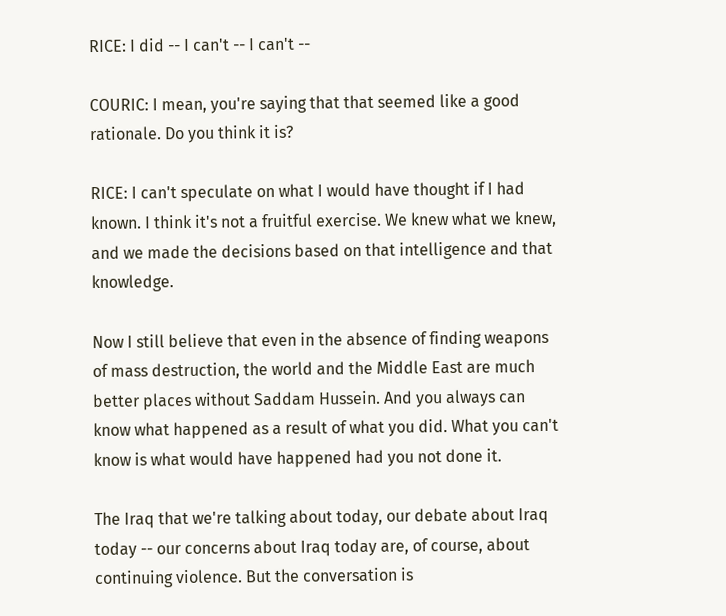RICE: I did -- I can't -- I can't --

COURIC: I mean, you're saying that that seemed like a good rationale. Do you think it is?

RICE: I can't speculate on what I would have thought if I had known. I think it's not a fruitful exercise. We knew what we knew, and we made the decisions based on that intelligence and that knowledge.

Now I still believe that even in the absence of finding weapons of mass destruction, the world and the Middle East are much better places without Saddam Hussein. And you always can know what happened as a result of what you did. What you can't know is what would have happened had you not done it.

The Iraq that we're talking about today, our debate about Iraq today -- our concerns about Iraq today are, of course, about continuing violence. But the conversation is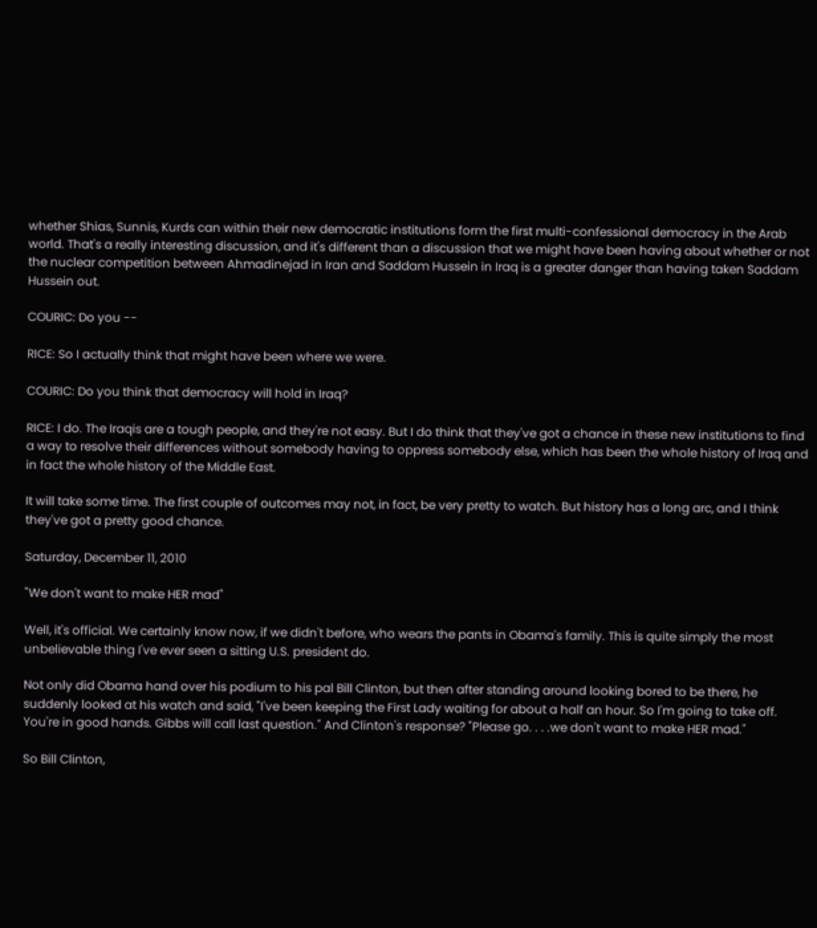whether Shias, Sunnis, Kurds can within their new democratic institutions form the first multi-confessional democracy in the Arab world. That's a really interesting discussion, and it's different than a discussion that we might have been having about whether or not the nuclear competition between Ahmadinejad in Iran and Saddam Hussein in Iraq is a greater danger than having taken Saddam Hussein out.

COURIC: Do you --

RICE: So I actually think that might have been where we were.

COURIC: Do you think that democracy will hold in Iraq?

RICE: I do. The Iraqis are a tough people, and they're not easy. But I do think that they've got a chance in these new institutions to find a way to resolve their differences without somebody having to oppress somebody else, which has been the whole history of Iraq and in fact the whole history of the Middle East.

It will take some time. The first couple of outcomes may not, in fact, be very pretty to watch. But history has a long arc, and I think they've got a pretty good chance.

Saturday, December 11, 2010

"We don't want to make HER mad"

Well, it's official. We certainly know now, if we didn't before, who wears the pants in Obama's family. This is quite simply the most unbelievable thing I've ever seen a sitting U.S. president do.

Not only did Obama hand over his podium to his pal Bill Clinton, but then after standing around looking bored to be there, he suddenly looked at his watch and said, "I've been keeping the First Lady waiting for about a half an hour. So I'm going to take off. You're in good hands. Gibbs will call last question." And Clinton's response? "Please go. . . .we don't want to make HER mad."

So Bill Clinton,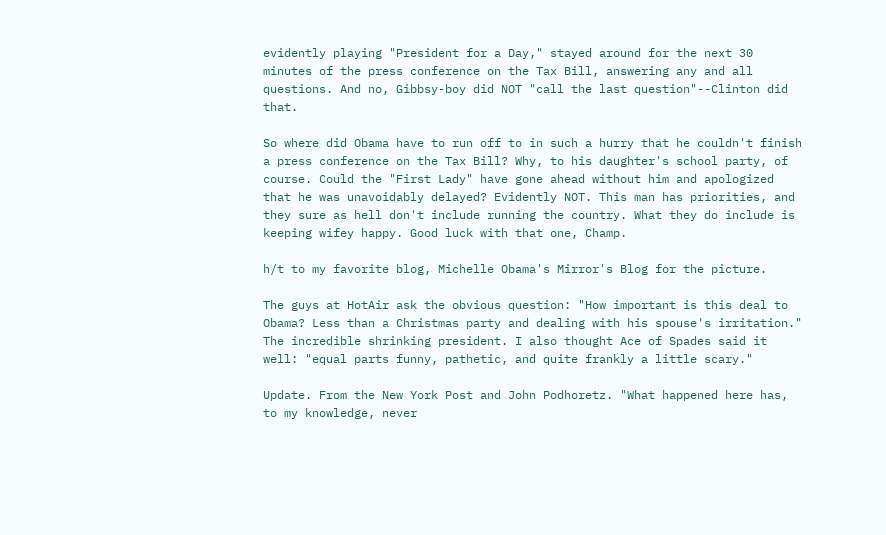evidently playing "President for a Day," stayed around for the next 30 minutes of the press conference on the Tax Bill, answering any and all questions. And no, Gibbsy-boy did NOT "call the last question"--Clinton did that.

So where did Obama have to run off to in such a hurry that he couldn't finish a press conference on the Tax Bill? Why, to his daughter's school party, of course. Could the "First Lady" have gone ahead without him and apologized that he was unavoidably delayed? Evidently NOT. This man has priorities, and they sure as hell don't include running the country. What they do include is keeping wifey happy. Good luck with that one, Champ.

h/t to my favorite blog, Michelle Obama's Mirror's Blog for the picture.

The guys at HotAir ask the obvious question: "How important is this deal to Obama? Less than a Christmas party and dealing with his spouse's irritation." The incredible shrinking president. I also thought Ace of Spades said it well: "equal parts funny, pathetic, and quite frankly a little scary."

Update. From the New York Post and John Podhoretz. "What happened here has, to my knowledge, never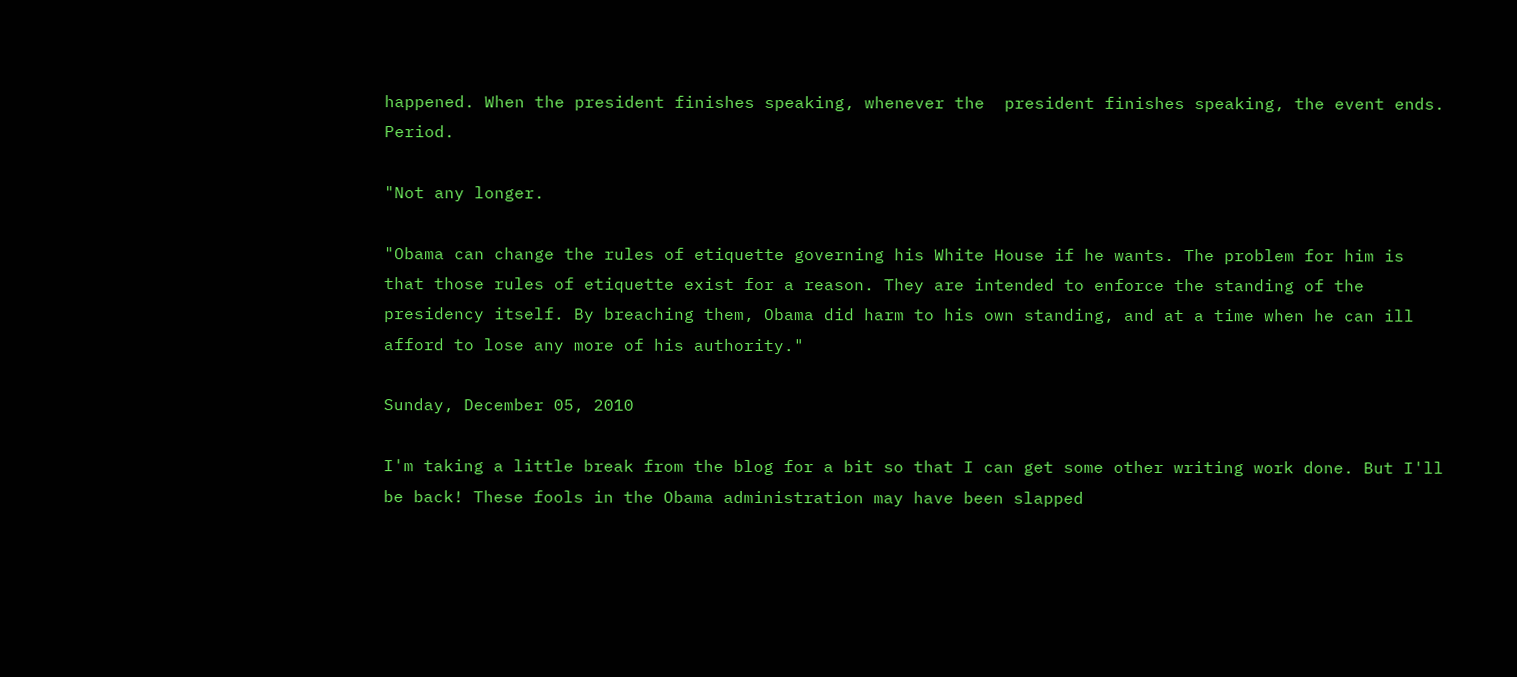happened. When the president finishes speaking, whenever the  president finishes speaking, the event ends. Period.

"Not any longer.

"Obama can change the rules of etiquette governing his White House if he wants. The problem for him is that those rules of etiquette exist for a reason. They are intended to enforce the standing of the presidency itself. By breaching them, Obama did harm to his own standing, and at a time when he can ill afford to lose any more of his authority."

Sunday, December 05, 2010

I'm taking a little break from the blog for a bit so that I can get some other writing work done. But I'll be back! These fools in the Obama administration may have been slapped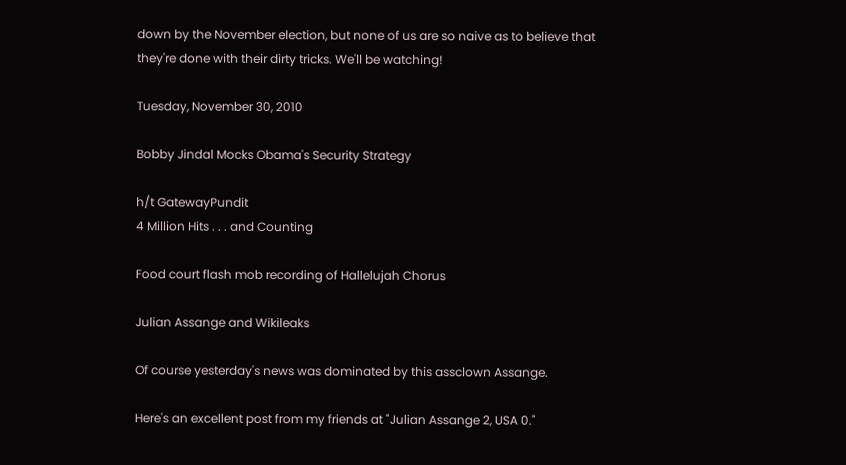down by the November election, but none of us are so naive as to believe that they're done with their dirty tricks. We'll be watching!

Tuesday, November 30, 2010

Bobby Jindal Mocks Obama's Security Strategy

h/t GatewayPundit
4 Million Hits . . . and Counting

Food court flash mob recording of Hallelujah Chorus

Julian Assange and Wikileaks

Of course yesterday's news was dominated by this assclown Assange.

Here's an excellent post from my friends at "Julian Assange 2, USA 0."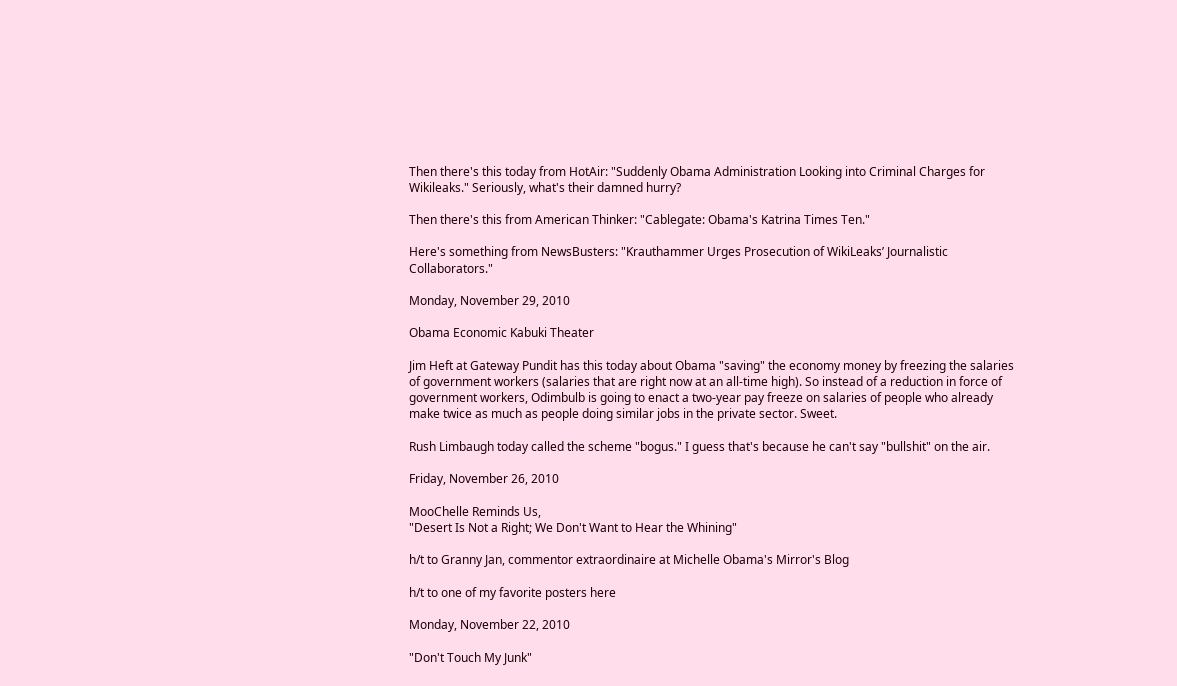Then there's this today from HotAir: "Suddenly Obama Administration Looking into Criminal Charges for Wikileaks." Seriously, what's their damned hurry?

Then there's this from American Thinker: "Cablegate: Obama's Katrina Times Ten."

Here's something from NewsBusters: "Krauthammer Urges Prosecution of WikiLeaks’ Journalistic Collaborators."

Monday, November 29, 2010

Obama Economic Kabuki Theater

Jim Heft at Gateway Pundit has this today about Obama "saving" the economy money by freezing the salaries of government workers (salaries that are right now at an all-time high). So instead of a reduction in force of government workers, Odimbulb is going to enact a two-year pay freeze on salaries of people who already make twice as much as people doing similar jobs in the private sector. Sweet.

Rush Limbaugh today called the scheme "bogus." I guess that's because he can't say "bullshit" on the air.

Friday, November 26, 2010

MooChelle Reminds Us,
"Desert Is Not a Right; We Don't Want to Hear the Whining"

h/t to Granny Jan, commentor extraordinaire at Michelle Obama's Mirror's Blog

h/t to one of my favorite posters here

Monday, November 22, 2010

"Don't Touch My Junk"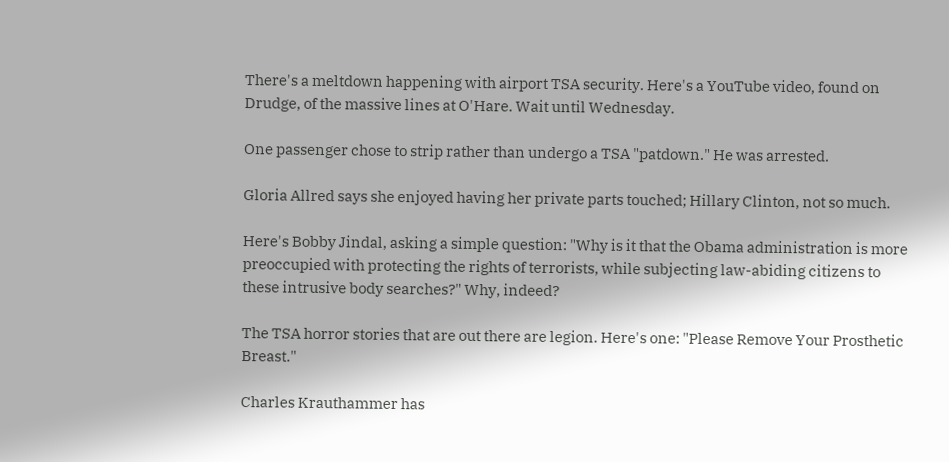There's a meltdown happening with airport TSA security. Here's a YouTube video, found on Drudge, of the massive lines at O'Hare. Wait until Wednesday.

One passenger chose to strip rather than undergo a TSA "patdown." He was arrested.

Gloria Allred says she enjoyed having her private parts touched; Hillary Clinton, not so much.

Here's Bobby Jindal, asking a simple question: "Why is it that the Obama administration is more preoccupied with protecting the rights of terrorists, while subjecting law-abiding citizens to these intrusive body searches?" Why, indeed?

The TSA horror stories that are out there are legion. Here's one: "Please Remove Your Prosthetic Breast."

Charles Krauthammer has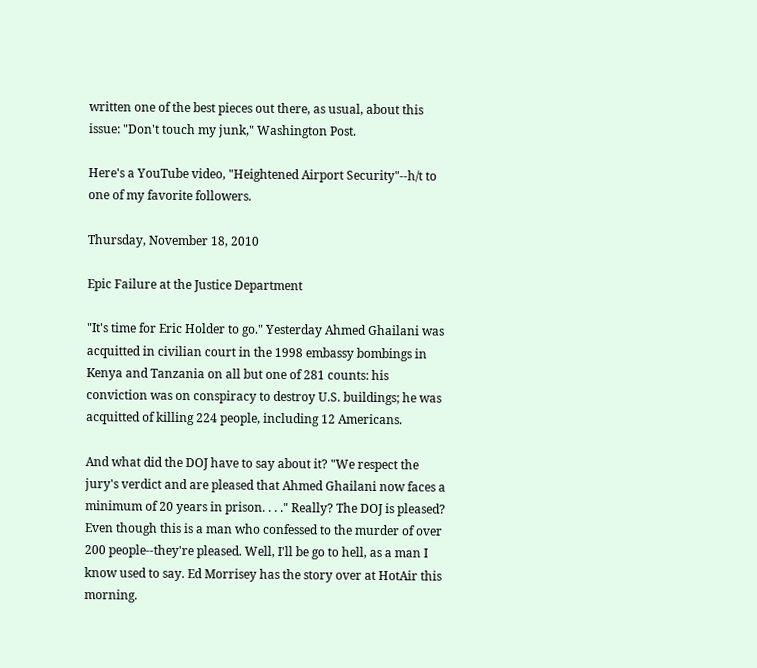written one of the best pieces out there, as usual, about this issue: "Don't touch my junk," Washington Post.

Here's a YouTube video, "Heightened Airport Security"--h/t to one of my favorite followers.

Thursday, November 18, 2010

Epic Failure at the Justice Department

"It's time for Eric Holder to go." Yesterday Ahmed Ghailani was acquitted in civilian court in the 1998 embassy bombings in Kenya and Tanzania on all but one of 281 counts: his conviction was on conspiracy to destroy U.S. buildings; he was acquitted of killing 224 people, including 12 Americans.

And what did the DOJ have to say about it? "We respect the jury's verdict and are pleased that Ahmed Ghailani now faces a minimum of 20 years in prison. . . ." Really? The DOJ is pleased? Even though this is a man who confessed to the murder of over 200 people--they're pleased. Well, I'll be go to hell, as a man I know used to say. Ed Morrisey has the story over at HotAir this morning.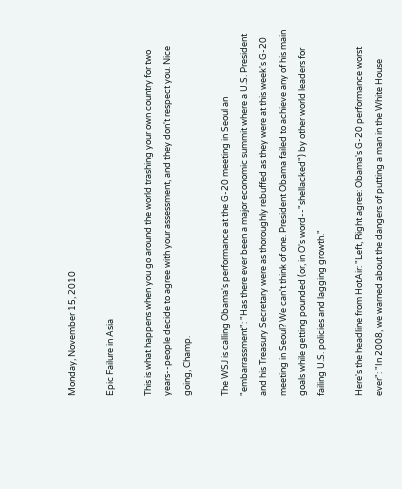Monday, November 15, 2010

Epic Failure in Asia

This is what happens when you go around the world trashing your own country for two years--people decide to agree with your assessment, and they don't respect you. Nice going, Champ.

The WSJ is calling Obama's performance at the G-20 meeting in Seoul an "embarrassment": "Has there ever been a major economic summit where a U.S. President and his Treasury Secretary were as thoroughly rebuffed as they were at this week's G-20 meeting in Seoul? We can't think of one. President Obama failed to achieve any of his main goals while getting pounded (or, in O's word--"shellacked") by other world leaders for failing U.S. policies and lagging growth."

Here's the headline from HotAir: "Left, Right agree: Obama's G-20 performance worst ever": "In 2008, we warned about the dangers of putting a man in the White House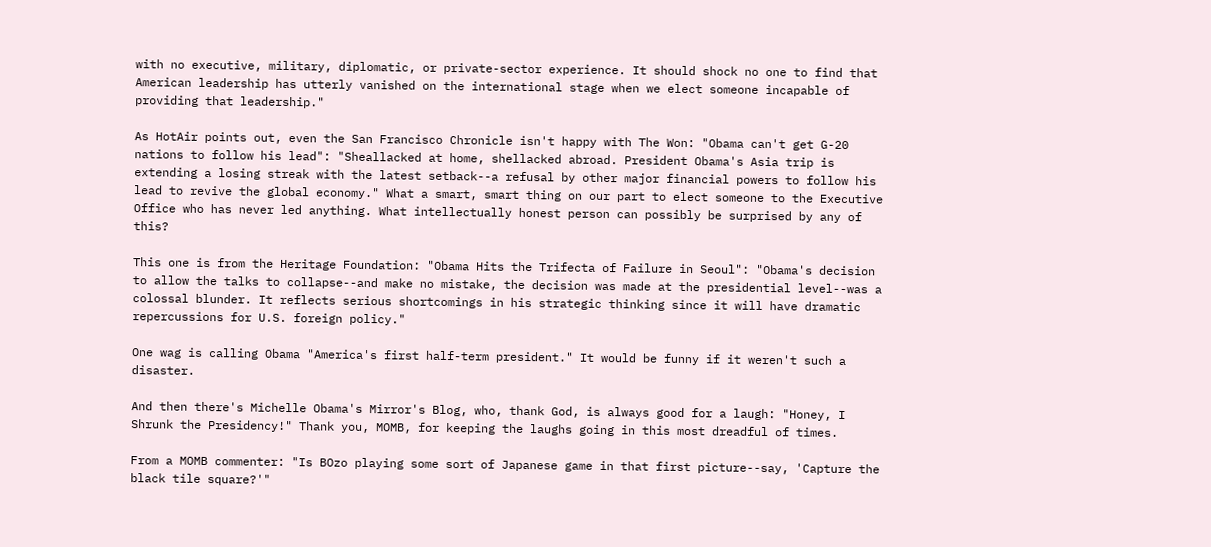with no executive, military, diplomatic, or private-sector experience. It should shock no one to find that American leadership has utterly vanished on the international stage when we elect someone incapable of providing that leadership."

As HotAir points out, even the San Francisco Chronicle isn't happy with The Won: "Obama can't get G-20 nations to follow his lead": "Sheallacked at home, shellacked abroad. President Obama's Asia trip is extending a losing streak with the latest setback--a refusal by other major financial powers to follow his lead to revive the global economy." What a smart, smart thing on our part to elect someone to the Executive Office who has never led anything. What intellectually honest person can possibly be surprised by any of this?

This one is from the Heritage Foundation: "Obama Hits the Trifecta of Failure in Seoul": "Obama's decision to allow the talks to collapse--and make no mistake, the decision was made at the presidential level--was a colossal blunder. It reflects serious shortcomings in his strategic thinking since it will have dramatic repercussions for U.S. foreign policy."

One wag is calling Obama "America's first half-term president." It would be funny if it weren't such a disaster.

And then there's Michelle Obama's Mirror's Blog, who, thank God, is always good for a laugh: "Honey, I Shrunk the Presidency!" Thank you, MOMB, for keeping the laughs going in this most dreadful of times.

From a MOMB commenter: "Is BOzo playing some sort of Japanese game in that first picture--say, 'Capture the black tile square?'"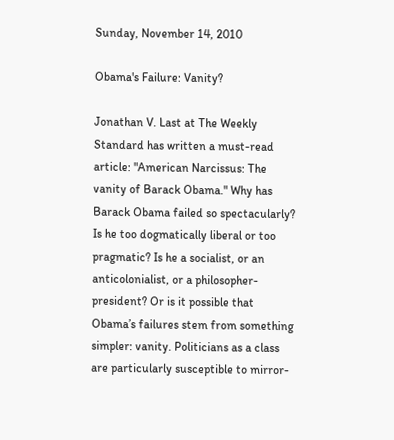Sunday, November 14, 2010

Obama's Failure: Vanity?

Jonathan V. Last at The Weekly Standard has written a must-read article: "American Narcissus: The vanity of Barack Obama." Why has Barack Obama failed so spectacularly? Is he too dogmatically liberal or too pragmatic? Is he a socialist, or an anticolonialist, or a philosopher-president? Or is it possible that Obama’s failures stem from something simpler: vanity. Politicians as a class are particularly susceptible to mirror-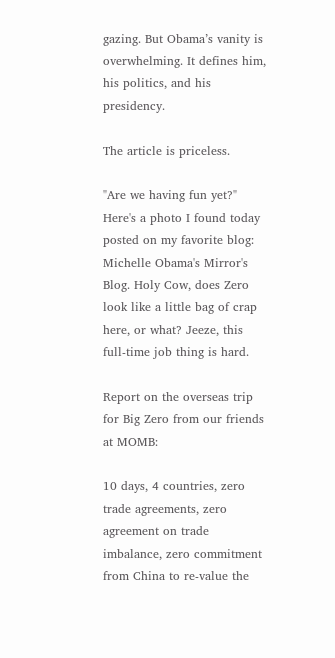gazing. But Obama’s vanity is overwhelming. It defines him, his politics, and his presidency.

The article is priceless.

"Are we having fun yet?" Here's a photo I found today posted on my favorite blog: Michelle Obama's Mirror's Blog. Holy Cow, does Zero look like a little bag of crap here, or what? Jeeze, this full-time job thing is hard.

Report on the overseas trip for Big Zero from our friends at MOMB:

10 days, 4 countries, zero trade agreements, zero agreement on trade imbalance, zero commitment from China to re-value the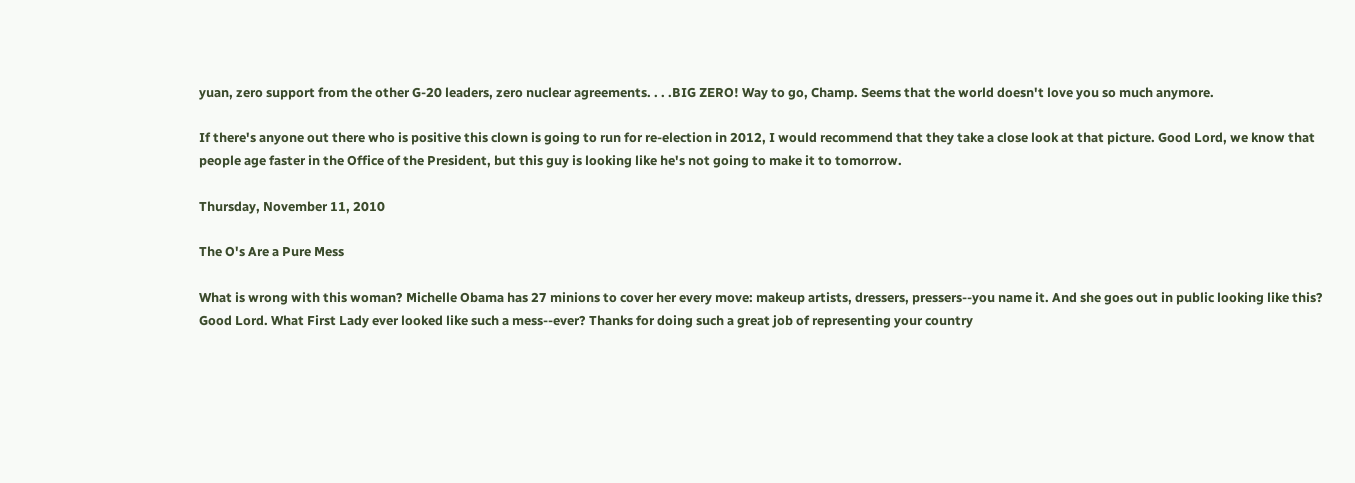yuan, zero support from the other G-20 leaders, zero nuclear agreements. . . .BIG ZERO! Way to go, Champ. Seems that the world doesn't love you so much anymore.

If there's anyone out there who is positive this clown is going to run for re-election in 2012, I would recommend that they take a close look at that picture. Good Lord, we know that people age faster in the Office of the President, but this guy is looking like he's not going to make it to tomorrow.

Thursday, November 11, 2010

The O's Are a Pure Mess

What is wrong with this woman? Michelle Obama has 27 minions to cover her every move: makeup artists, dressers, pressers--you name it. And she goes out in public looking like this? Good Lord. What First Lady ever looked like such a mess--ever? Thanks for doing such a great job of representing your country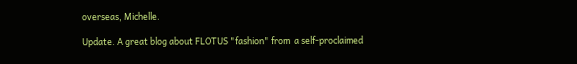overseas, Michelle.

Update. A great blog about FLOTUS "fashion" from  a self-proclaimed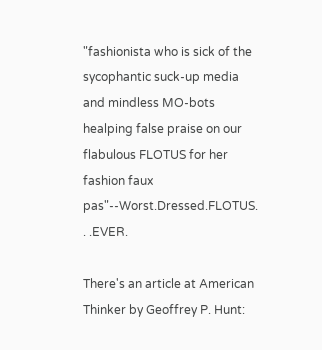"fashionista who is sick of the sycophantic suck-up media and mindless MO-bots healping false praise on our flabulous FLOTUS for her fashion faux pas"--Worst.Dressed.FLOTUS. . .EVER.

There's an article at American Thinker by Geoffrey P. Hunt: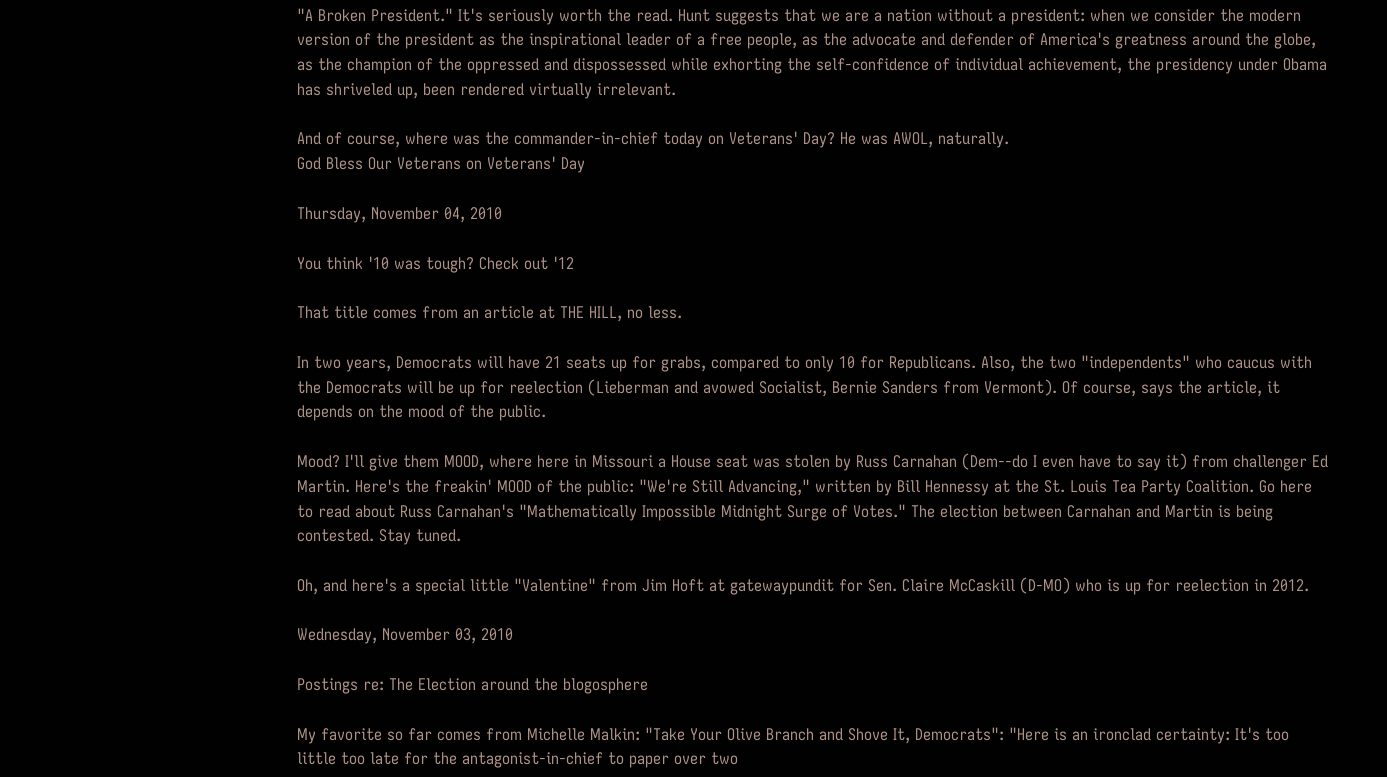"A Broken President." It's seriously worth the read. Hunt suggests that we are a nation without a president: when we consider the modern version of the president as the inspirational leader of a free people, as the advocate and defender of America's greatness around the globe, as the champion of the oppressed and dispossessed while exhorting the self-confidence of individual achievement, the presidency under Obama has shriveled up, been rendered virtually irrelevant.

And of course, where was the commander-in-chief today on Veterans' Day? He was AWOL, naturally.
God Bless Our Veterans on Veterans' Day

Thursday, November 04, 2010

You think '10 was tough? Check out '12

That title comes from an article at THE HILL, no less.

In two years, Democrats will have 21 seats up for grabs, compared to only 10 for Republicans. Also, the two "independents" who caucus with the Democrats will be up for reelection (Lieberman and avowed Socialist, Bernie Sanders from Vermont). Of course, says the article, it depends on the mood of the public.

Mood? I'll give them MOOD, where here in Missouri a House seat was stolen by Russ Carnahan (Dem--do I even have to say it) from challenger Ed Martin. Here's the freakin' MOOD of the public: "We're Still Advancing," written by Bill Hennessy at the St. Louis Tea Party Coalition. Go here to read about Russ Carnahan's "Mathematically Impossible Midnight Surge of Votes." The election between Carnahan and Martin is being contested. Stay tuned.

Oh, and here's a special little "Valentine" from Jim Hoft at gatewaypundit for Sen. Claire McCaskill (D-MO) who is up for reelection in 2012.

Wednesday, November 03, 2010

Postings re: The Election around the blogosphere

My favorite so far comes from Michelle Malkin: "Take Your Olive Branch and Shove It, Democrats": "Here is an ironclad certainty: It's too little too late for the antagonist-in-chief to paper over two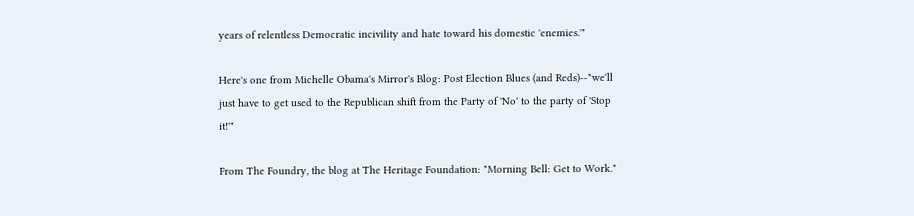years of relentless Democratic incivility and hate toward his domestic 'enemies.'"

Here's one from Michelle Obama's Mirror's Blog: Post Election Blues (and Reds)--"we'll just have to get used to the Republican shift from the Party of 'No' to the party of 'Stop it!'"

From The Foundry, the blog at The Heritage Foundation: "Morning Bell: Get to Work."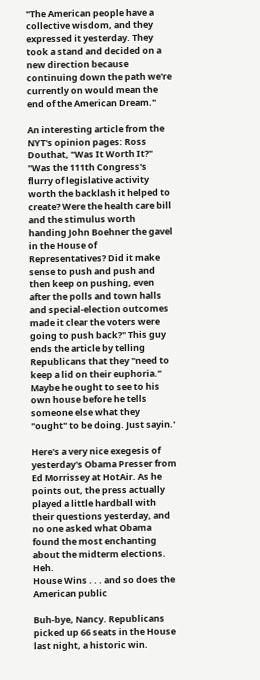"The American people have a collective wisdom, and they expressed it yesterday. They took a stand and decided on a new direction because continuing down the path we're currently on would mean the end of the American Dream."

An interesting article from the NYT's opinion pages: Ross Douthat, "Was It Worth It?" "Was the 111th Congress's flurry of legislative activity worth the backlash it helped to create? Were the health care bill and the stimulus worth handing John Boehner the gavel in the House of Representatives? Did it make sense to push and push and then keep on pushing, even after the polls and town halls and special-election outcomes made it clear the voters were going to push back?" This guy ends the article by telling Republicans that they "need to keep a lid on their euphoria." Maybe he ought to see to his own house before he tells someone else what they "ought" to be doing. Just sayin.'

Here's a very nice exegesis of yesterday's Obama Presser from Ed Morrissey at HotAir. As he points out, the press actually played a little hardball with their questions yesterday, and no one asked what Obama found the most enchanting about the midterm elections. Heh.
House Wins . . . and so does the American public

Buh-bye, Nancy. Republicans picked up 66 seats in the House last night, a historic win.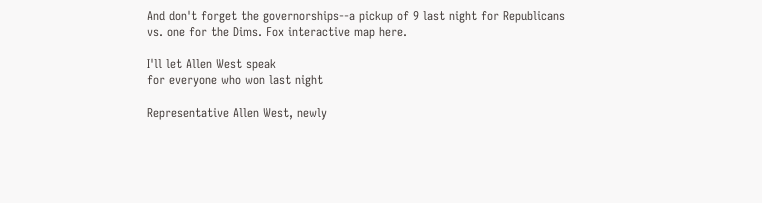And don't forget the governorships--a pickup of 9 last night for Republicans vs. one for the Dims. Fox interactive map here.

I'll let Allen West speak
for everyone who won last night

Representative Allen West, newly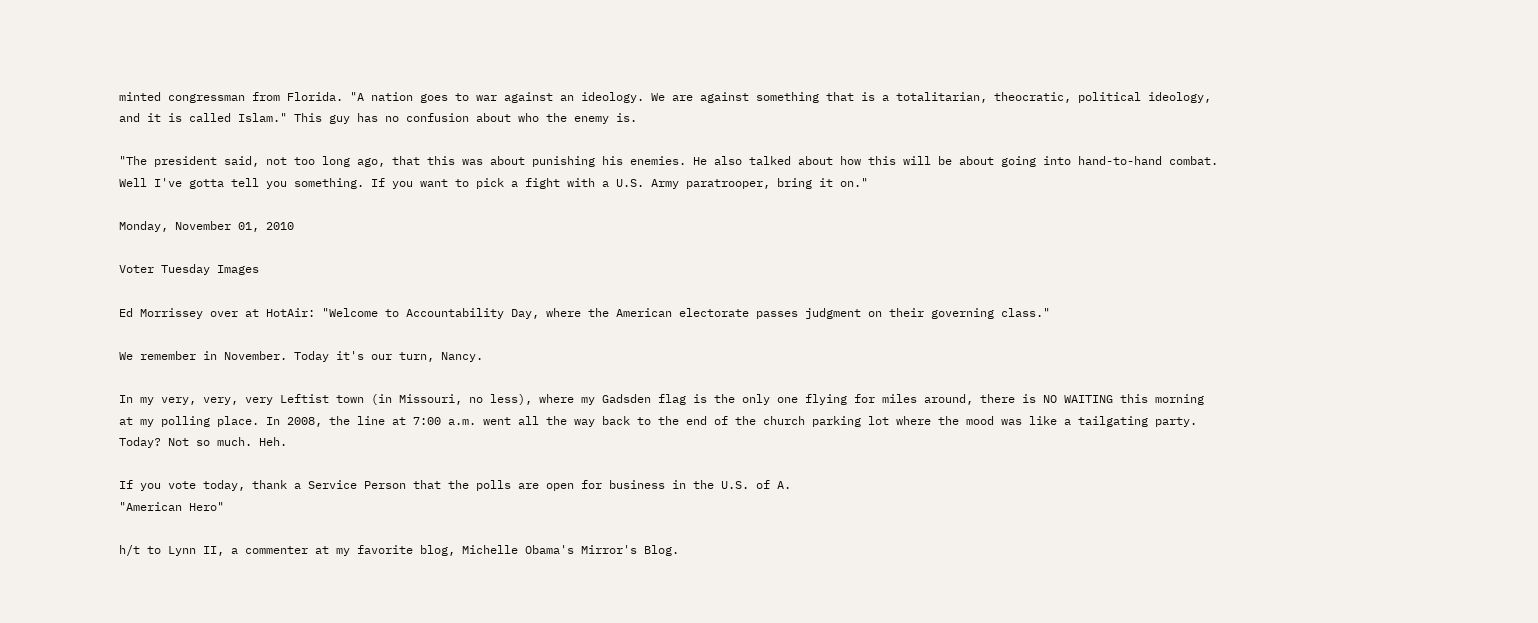minted congressman from Florida. "A nation goes to war against an ideology. We are against something that is a totalitarian, theocratic, political ideology, and it is called Islam." This guy has no confusion about who the enemy is.

"The president said, not too long ago, that this was about punishing his enemies. He also talked about how this will be about going into hand-to-hand combat. Well I've gotta tell you something. If you want to pick a fight with a U.S. Army paratrooper, bring it on."

Monday, November 01, 2010

Voter Tuesday Images

Ed Morrissey over at HotAir: "Welcome to Accountability Day, where the American electorate passes judgment on their governing class."

We remember in November. Today it's our turn, Nancy.

In my very, very, very Leftist town (in Missouri, no less), where my Gadsden flag is the only one flying for miles around, there is NO WAITING this morning at my polling place. In 2008, the line at 7:00 a.m. went all the way back to the end of the church parking lot where the mood was like a tailgating party. Today? Not so much. Heh.

If you vote today, thank a Service Person that the polls are open for business in the U.S. of A.
"American Hero"

h/t to Lynn II, a commenter at my favorite blog, Michelle Obama's Mirror's Blog.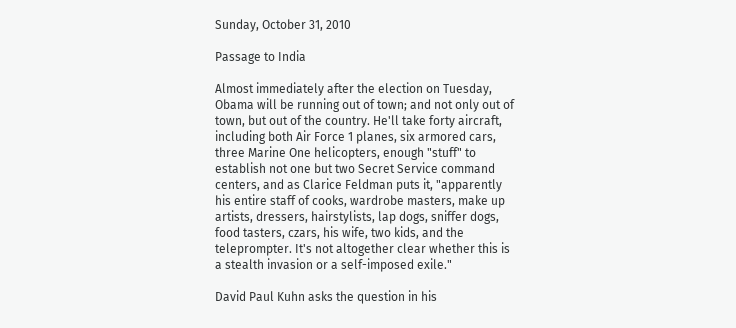Sunday, October 31, 2010

Passage to India

Almost immediately after the election on Tuesday, Obama will be running out of town; and not only out of town, but out of the country. He'll take forty aircraft, including both Air Force 1 planes, six armored cars, three Marine One helicopters, enough "stuff" to establish not one but two Secret Service command centers, and as Clarice Feldman puts it, "apparently his entire staff of cooks, wardrobe masters, make up artists, dressers, hairstylists, lap dogs, sniffer dogs, food tasters, czars, his wife, two kids, and the teleprompter. It's not altogether clear whether this is a stealth invasion or a self-imposed exile."

David Paul Kuhn asks the question in his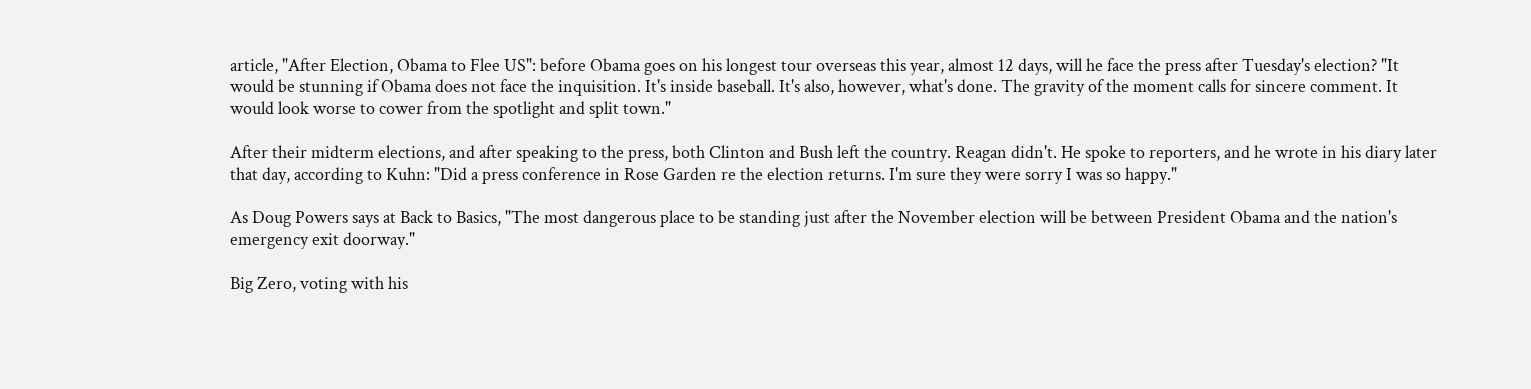article, "After Election, Obama to Flee US": before Obama goes on his longest tour overseas this year, almost 12 days, will he face the press after Tuesday's election? "It would be stunning if Obama does not face the inquisition. It's inside baseball. It's also, however, what's done. The gravity of the moment calls for sincere comment. It would look worse to cower from the spotlight and split town."

After their midterm elections, and after speaking to the press, both Clinton and Bush left the country. Reagan didn't. He spoke to reporters, and he wrote in his diary later that day, according to Kuhn: "Did a press conference in Rose Garden re the election returns. I'm sure they were sorry I was so happy."

As Doug Powers says at Back to Basics, "The most dangerous place to be standing just after the November election will be between President Obama and the nation's emergency exit doorway."

Big Zero, voting with his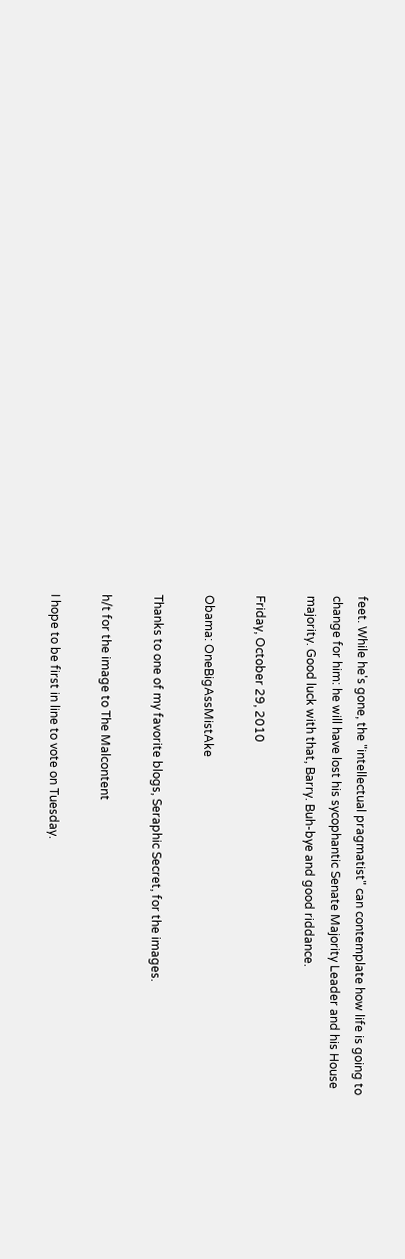feet. While he's gone, the "intellectual pragmatist" can contemplate how life is going to change for him: he will have lost his sycophantic Senate Majority Leader and his House majority. Good luck with that, Barry. Buh-bye and good riddance.

Friday, October 29, 2010

Obama: OneBigAssMistAke

Thanks to one of my favorite blogs, Seraphic Secret, for the images.

h/t for the image to The Malcontent

I hope to be first in line to vote on Tuesday.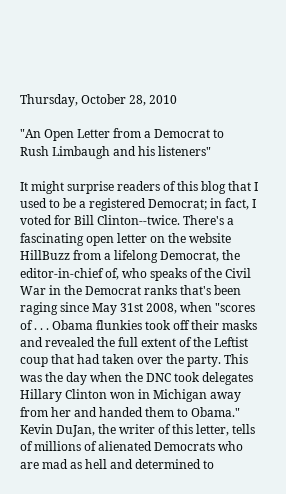Thursday, October 28, 2010

"An Open Letter from a Democrat to
Rush Limbaugh and his listeners"

It might surprise readers of this blog that I used to be a registered Democrat; in fact, I voted for Bill Clinton--twice. There's a fascinating open letter on the website HillBuzz from a lifelong Democrat, the editor-in-chief of, who speaks of the Civil War in the Democrat ranks that's been raging since May 31st 2008, when "scores of . . . Obama flunkies took off their masks and revealed the full extent of the Leftist coup that had taken over the party. This was the day when the DNC took delegates Hillary Clinton won in Michigan away from her and handed them to Obama." Kevin DuJan, the writer of this letter, tells of millions of alienated Democrats who are mad as hell and determined to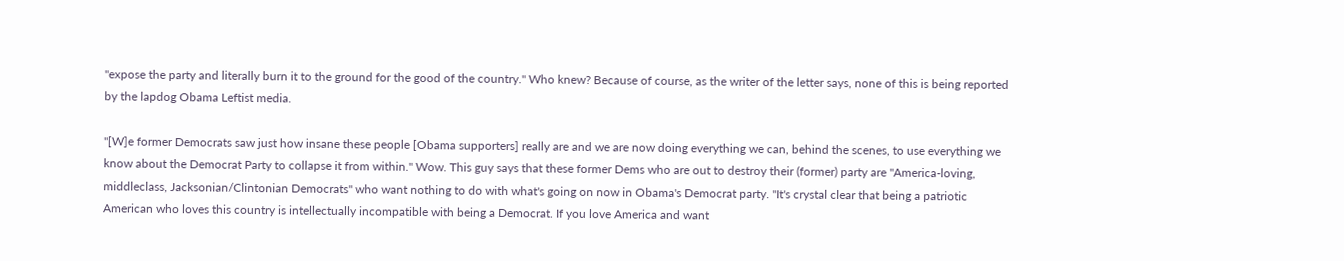"expose the party and literally burn it to the ground for the good of the country." Who knew? Because of course, as the writer of the letter says, none of this is being reported by the lapdog Obama Leftist media.

"[W]e former Democrats saw just how insane these people [Obama supporters] really are and we are now doing everything we can, behind the scenes, to use everything we know about the Democrat Party to collapse it from within." Wow. This guy says that these former Dems who are out to destroy their (former) party are "America-loving, middleclass, Jacksonian/Clintonian Democrats" who want nothing to do with what's going on now in Obama's Democrat party. "It's crystal clear that being a patriotic American who loves this country is intellectually incompatible with being a Democrat. If you love America and want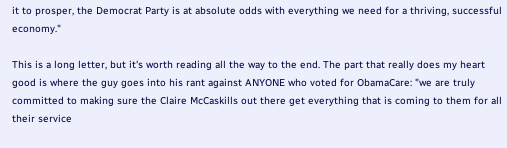it to prosper, the Democrat Party is at absolute odds with everything we need for a thriving, successful economy."

This is a long letter, but it's worth reading all the way to the end. The part that really does my heart good is where the guy goes into his rant against ANYONE who voted for ObamaCare: "we are truly committed to making sure the Claire McCaskills out there get everything that is coming to them for all their service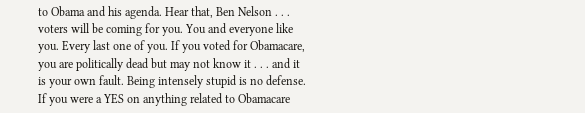to Obama and his agenda. Hear that, Ben Nelson . . . voters will be coming for you. You and everyone like you. Every last one of you. If you voted for Obamacare, you are politically dead but may not know it . . . and it is your own fault. Being intensely stupid is no defense. If you were a YES on anything related to Obamacare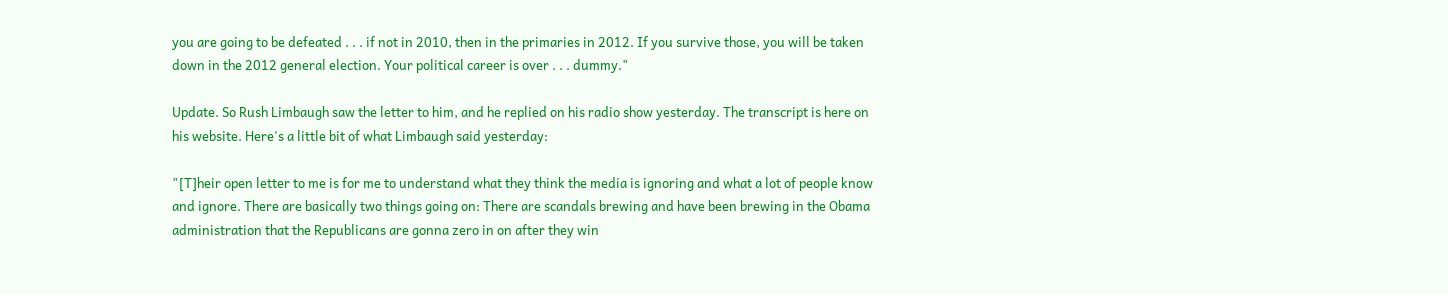you are going to be defeated . . . if not in 2010, then in the primaries in 2012. If you survive those, you will be taken down in the 2012 general election. Your political career is over . . . dummy."

Update. So Rush Limbaugh saw the letter to him, and he replied on his radio show yesterday. The transcript is here on his website. Here's a little bit of what Limbaugh said yesterday:

"[T]heir open letter to me is for me to understand what they think the media is ignoring and what a lot of people know and ignore. There are basically two things going on: There are scandals brewing and have been brewing in the Obama administration that the Republicans are gonna zero in on after they win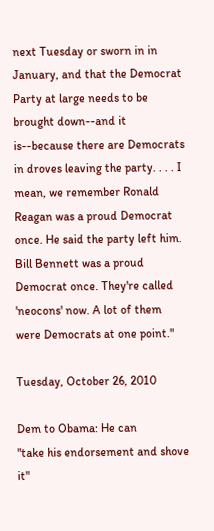next Tuesday or sworn in in January, and that the Democrat Party at large needs to be brought down--and it is--because there are Democrats in droves leaving the party. . . . I mean, we remember Ronald Reagan was a proud Democrat once. He said the party left him. Bill Bennett was a proud Democrat once. They're called 'neocons' now. A lot of them were Democrats at one point."

Tuesday, October 26, 2010

Dem to Obama: He can
"take his endorsement and shove it"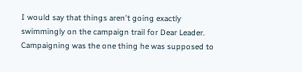I would say that things aren't going exactly swimmingly on the campaign trail for Dear Leader. Campaigning was the one thing he was supposed to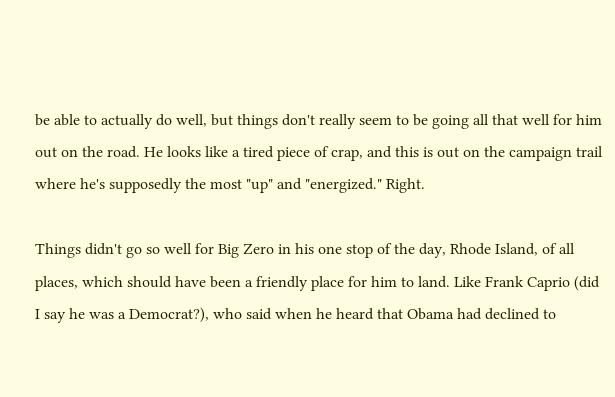be able to actually do well, but things don't really seem to be going all that well for him out on the road. He looks like a tired piece of crap, and this is out on the campaign trail where he's supposedly the most "up" and "energized." Right.

Things didn't go so well for Big Zero in his one stop of the day, Rhode Island, of all places, which should have been a friendly place for him to land. Like Frank Caprio (did I say he was a Democrat?), who said when he heard that Obama had declined to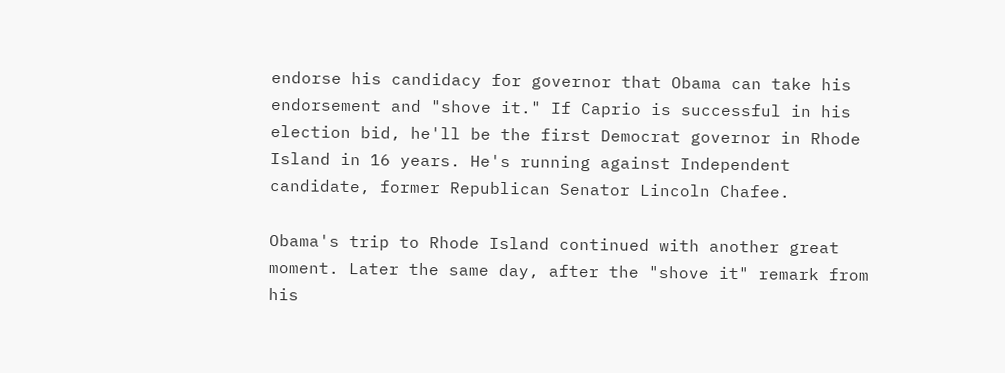endorse his candidacy for governor that Obama can take his endorsement and "shove it." If Caprio is successful in his election bid, he'll be the first Democrat governor in Rhode Island in 16 years. He's running against Independent candidate, former Republican Senator Lincoln Chafee.

Obama's trip to Rhode Island continued with another great moment. Later the same day, after the "shove it" remark from his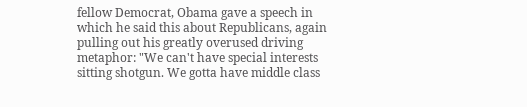fellow Democrat, Obama gave a speech in which he said this about Republicans, again pulling out his greatly overused driving metaphor: "We can't have special interests sitting shotgun. We gotta have middle class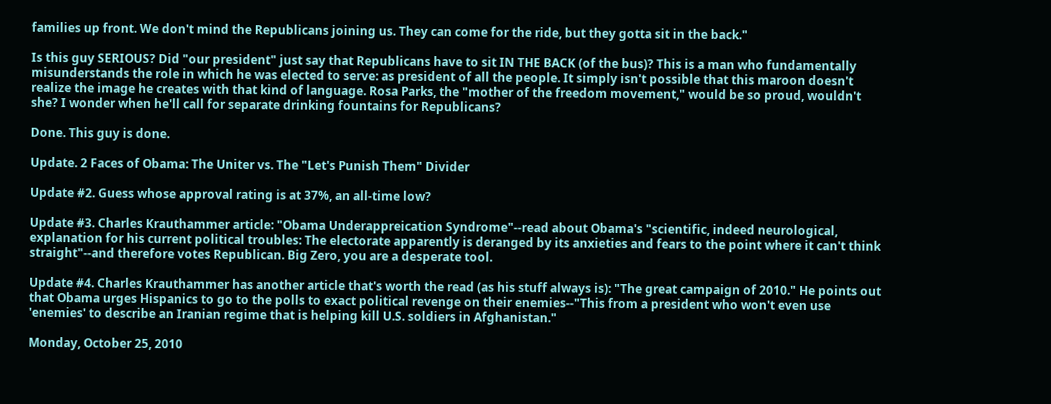families up front. We don't mind the Republicans joining us. They can come for the ride, but they gotta sit in the back."

Is this guy SERIOUS? Did "our president" just say that Republicans have to sit IN THE BACK (of the bus)? This is a man who fundamentally misunderstands the role in which he was elected to serve: as president of all the people. It simply isn't possible that this maroon doesn't realize the image he creates with that kind of language. Rosa Parks, the "mother of the freedom movement," would be so proud, wouldn't she? I wonder when he'll call for separate drinking fountains for Republicans?

Done. This guy is done.

Update. 2 Faces of Obama: The Uniter vs. The "Let's Punish Them" Divider

Update #2. Guess whose approval rating is at 37%, an all-time low?

Update #3. Charles Krauthammer article: "Obama Underappreication Syndrome"--read about Obama's "scientific, indeed neurological, explanation for his current political troubles: The electorate apparently is deranged by its anxieties and fears to the point where it can't think straight"--and therefore votes Republican. Big Zero, you are a desperate tool.

Update #4. Charles Krauthammer has another article that's worth the read (as his stuff always is): "The great campaign of 2010." He points out that Obama urges Hispanics to go to the polls to exact political revenge on their enemies--"This from a president who won't even use 'enemies' to describe an Iranian regime that is helping kill U.S. soldiers in Afghanistan."

Monday, October 25, 2010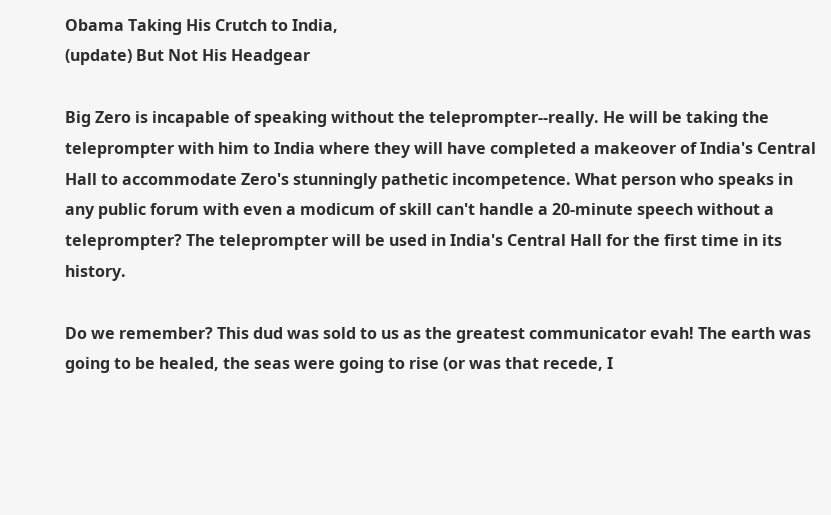Obama Taking His Crutch to India,
(update) But Not His Headgear

Big Zero is incapable of speaking without the teleprompter--really. He will be taking the teleprompter with him to India where they will have completed a makeover of India's Central Hall to accommodate Zero's stunningly pathetic incompetence. What person who speaks in any public forum with even a modicum of skill can't handle a 20-minute speech without a teleprompter? The teleprompter will be used in India's Central Hall for the first time in its history.

Do we remember? This dud was sold to us as the greatest communicator evah! The earth was going to be healed, the seas were going to rise (or was that recede, I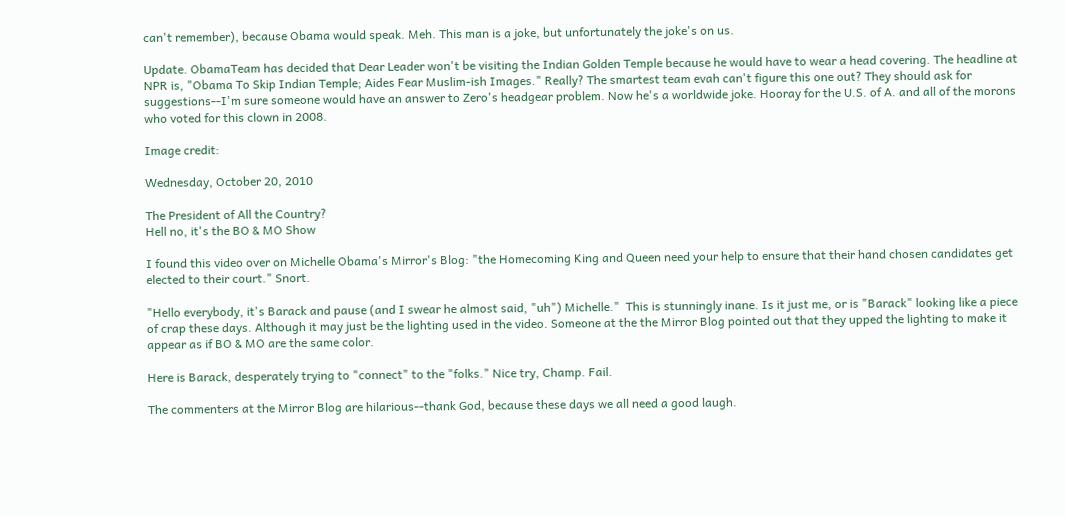can't remember), because Obama would speak. Meh. This man is a joke, but unfortunately the joke's on us.

Update. ObamaTeam has decided that Dear Leader won't be visiting the Indian Golden Temple because he would have to wear a head covering. The headline at NPR is, "Obama To Skip Indian Temple; Aides Fear Muslim-ish Images." Really? The smartest team evah can't figure this one out? They should ask for suggestions--I'm sure someone would have an answer to Zero's headgear problem. Now he's a worldwide joke. Hooray for the U.S. of A. and all of the morons who voted for this clown in 2008.

Image credit:

Wednesday, October 20, 2010

The President of All the Country?
Hell no, it's the BO & MO Show

I found this video over on Michelle Obama's Mirror's Blog: "the Homecoming King and Queen need your help to ensure that their hand chosen candidates get elected to their court." Snort.

"Hello everybody, it's Barack and pause (and I swear he almost said, "uh") Michelle."  This is stunningly inane. Is it just me, or is "Barack" looking like a piece of crap these days. Although it may just be the lighting used in the video. Someone at the the Mirror Blog pointed out that they upped the lighting to make it appear as if BO & MO are the same color.

Here is Barack, desperately trying to "connect" to the "folks." Nice try, Champ. Fail.

The commenters at the Mirror Blog are hilarious--thank God, because these days we all need a good laugh.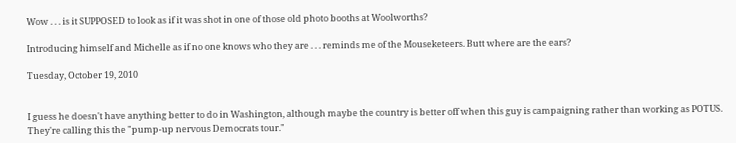Wow . . . is it SUPPOSED to look as if it was shot in one of those old photo booths at Woolworths?

Introducing himself and Michelle as if no one knows who they are . . . reminds me of the Mouseketeers. Butt where are the ears?

Tuesday, October 19, 2010


I guess he doesn't have anything better to do in Washington, although maybe the country is better off when this guy is campaigning rather than working as POTUS. They're calling this the "pump-up nervous Democrats tour."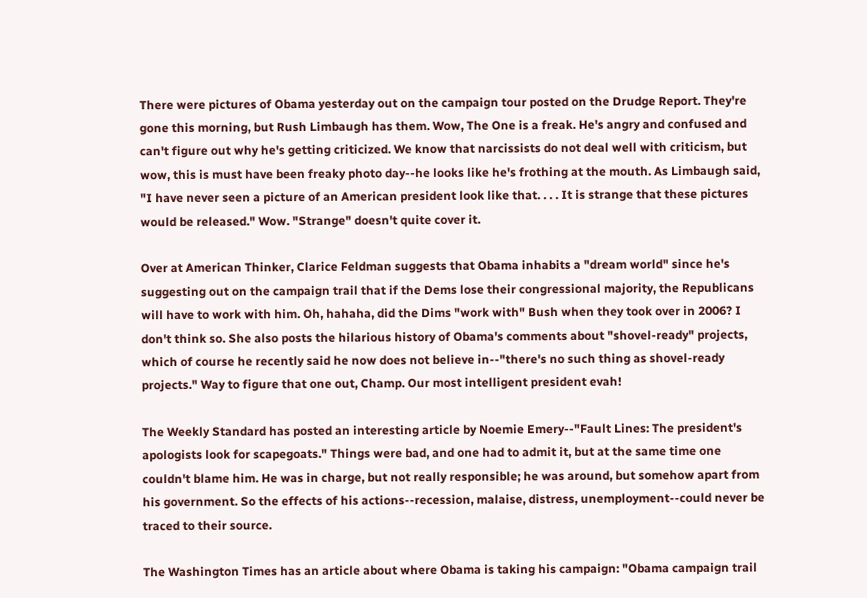There were pictures of Obama yesterday out on the campaign tour posted on the Drudge Report. They're gone this morning, but Rush Limbaugh has them. Wow, The One is a freak. He's angry and confused and can't figure out why he's getting criticized. We know that narcissists do not deal well with criticism, but wow, this is must have been freaky photo day--he looks like he's frothing at the mouth. As Limbaugh said, "I have never seen a picture of an American president look like that. . . . It is strange that these pictures would be released." Wow. "Strange" doesn't quite cover it.

Over at American Thinker, Clarice Feldman suggests that Obama inhabits a "dream world" since he's suggesting out on the campaign trail that if the Dems lose their congressional majority, the Republicans will have to work with him. Oh, hahaha, did the Dims "work with" Bush when they took over in 2006? I don't think so. She also posts the hilarious history of Obama's comments about "shovel-ready" projects, which of course he recently said he now does not believe in--"there's no such thing as shovel-ready projects." Way to figure that one out, Champ. Our most intelligent president evah!

The Weekly Standard has posted an interesting article by Noemie Emery--"Fault Lines: The president's apologists look for scapegoats." Things were bad, and one had to admit it, but at the same time one couldn't blame him. He was in charge, but not really responsible; he was around, but somehow apart from his government. So the effects of his actions--recession, malaise, distress, unemployment--could never be traced to their source.

The Washington Times has an article about where Obama is taking his campaign: "Obama campaign trail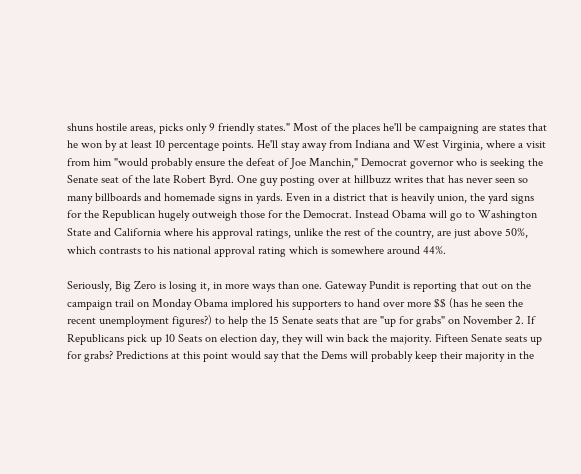shuns hostile areas, picks only 9 friendly states." Most of the places he'll be campaigning are states that he won by at least 10 percentage points. He'll stay away from Indiana and West Virginia, where a visit from him "would probably ensure the defeat of Joe Manchin," Democrat governor who is seeking the Senate seat of the late Robert Byrd. One guy posting over at hillbuzz writes that has never seen so many billboards and homemade signs in yards. Even in a district that is heavily union, the yard signs for the Republican hugely outweigh those for the Democrat. Instead Obama will go to Washington State and California where his approval ratings, unlike the rest of the country, are just above 50%, which contrasts to his national approval rating which is somewhere around 44%.

Seriously, Big Zero is losing it, in more ways than one. Gateway Pundit is reporting that out on the campaign trail on Monday Obama implored his supporters to hand over more $$ (has he seen the recent unemployment figures?) to help the 15 Senate seats that are "up for grabs" on November 2. If Republicans pick up 10 Seats on election day, they will win back the majority. Fifteen Senate seats up for grabs? Predictions at this point would say that the Dems will probably keep their majority in the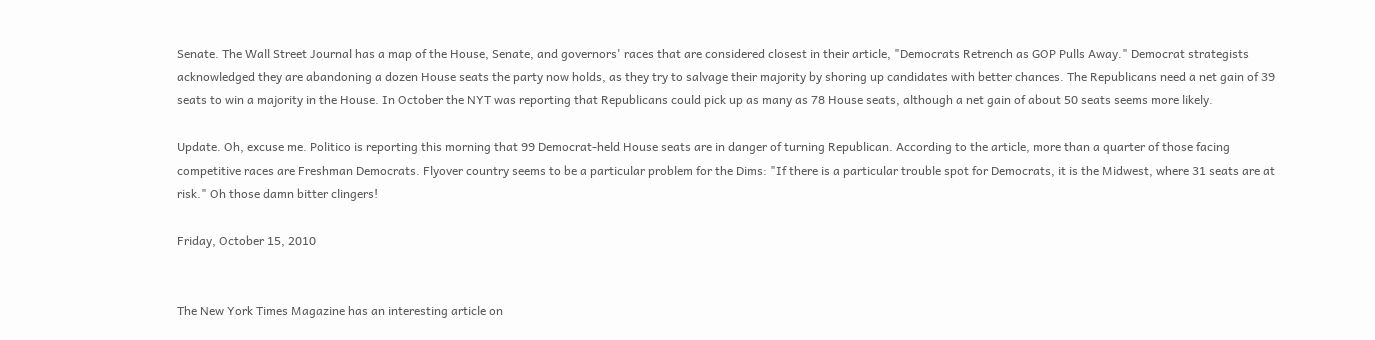Senate. The Wall Street Journal has a map of the House, Senate, and governors' races that are considered closest in their article, "Democrats Retrench as GOP Pulls Away." Democrat strategists acknowledged they are abandoning a dozen House seats the party now holds, as they try to salvage their majority by shoring up candidates with better chances. The Republicans need a net gain of 39 seats to win a majority in the House. In October the NYT was reporting that Republicans could pick up as many as 78 House seats, although a net gain of about 50 seats seems more likely.

Update. Oh, excuse me. Politico is reporting this morning that 99 Democrat-held House seats are in danger of turning Republican. According to the article, more than a quarter of those facing competitive races are Freshman Democrats. Flyover country seems to be a particular problem for the Dims: "If there is a particular trouble spot for Democrats, it is the Midwest, where 31 seats are at risk." Oh those damn bitter clingers!

Friday, October 15, 2010


The New York Times Magazine has an interesting article on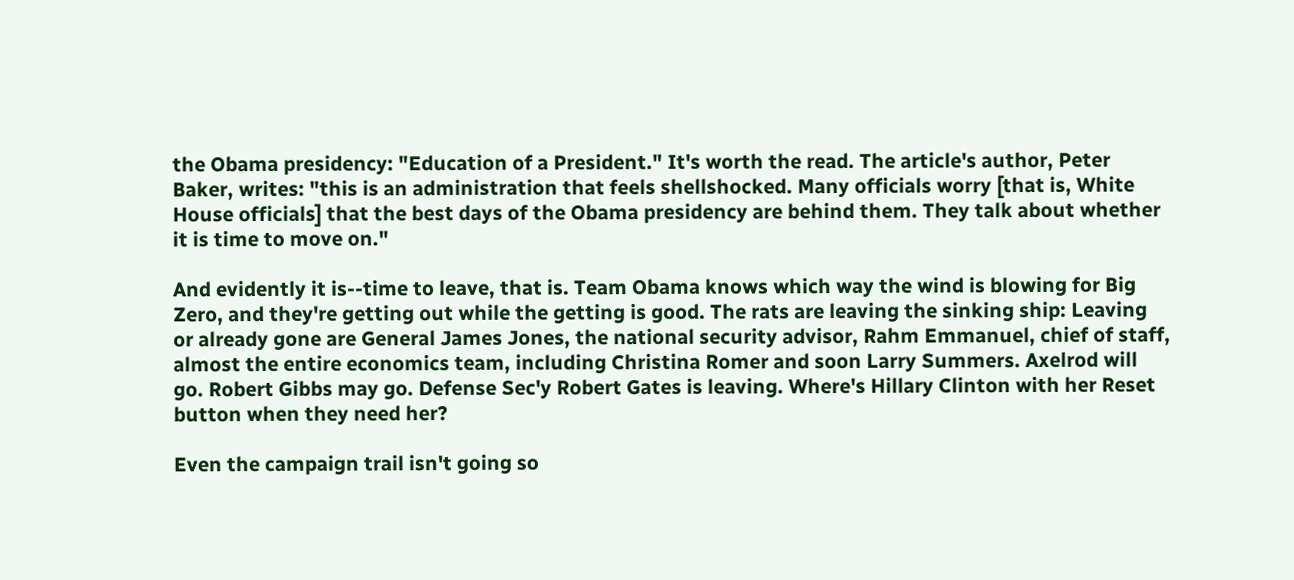the Obama presidency: "Education of a President." It's worth the read. The article's author, Peter Baker, writes: "this is an administration that feels shellshocked. Many officials worry [that is, White House officials] that the best days of the Obama presidency are behind them. They talk about whether it is time to move on."

And evidently it is--time to leave, that is. Team Obama knows which way the wind is blowing for Big Zero, and they're getting out while the getting is good. The rats are leaving the sinking ship: Leaving or already gone are General James Jones, the national security advisor, Rahm Emmanuel, chief of staff, almost the entire economics team, including Christina Romer and soon Larry Summers. Axelrod will go. Robert Gibbs may go. Defense Sec'y Robert Gates is leaving. Where's Hillary Clinton with her Reset button when they need her?

Even the campaign trail isn't going so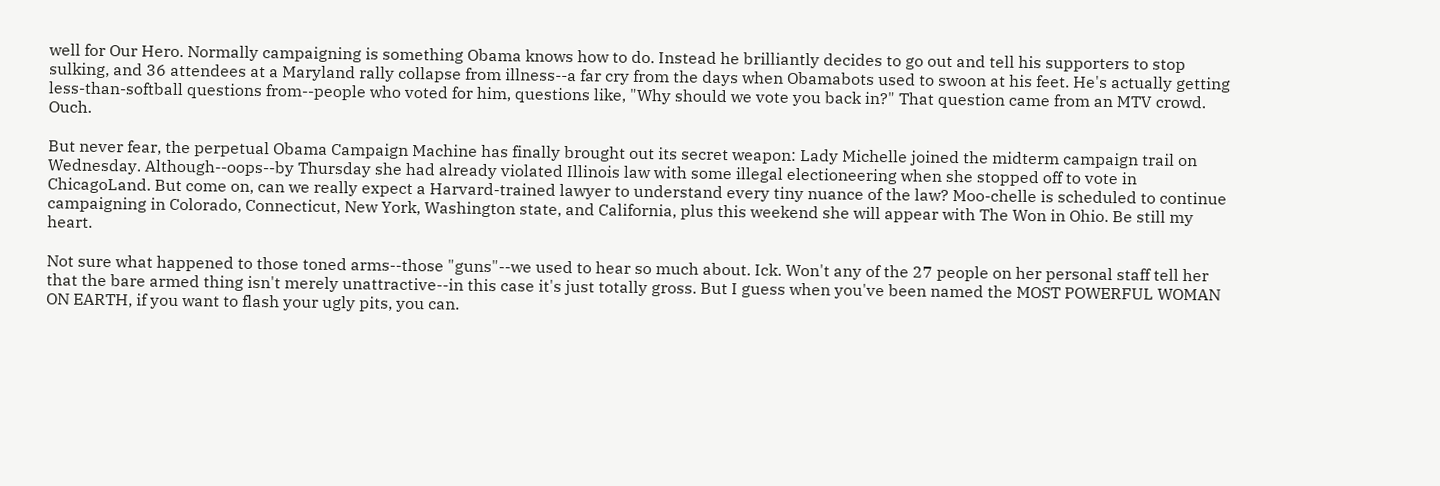well for Our Hero. Normally campaigning is something Obama knows how to do. Instead he brilliantly decides to go out and tell his supporters to stop sulking, and 36 attendees at a Maryland rally collapse from illness--a far cry from the days when Obamabots used to swoon at his feet. He's actually getting less-than-softball questions from--people who voted for him, questions like, "Why should we vote you back in?" That question came from an MTV crowd. Ouch.

But never fear, the perpetual Obama Campaign Machine has finally brought out its secret weapon: Lady Michelle joined the midterm campaign trail on Wednesday. Although--oops--by Thursday she had already violated Illinois law with some illegal electioneering when she stopped off to vote in ChicagoLand. But come on, can we really expect a Harvard-trained lawyer to understand every tiny nuance of the law? Moo-chelle is scheduled to continue campaigning in Colorado, Connecticut, New York, Washington state, and California, plus this weekend she will appear with The Won in Ohio. Be still my heart.

Not sure what happened to those toned arms--those "guns"--we used to hear so much about. Ick. Won't any of the 27 people on her personal staff tell her that the bare armed thing isn't merely unattractive--in this case it's just totally gross. But I guess when you've been named the MOST POWERFUL WOMAN ON EARTH, if you want to flash your ugly pits, you can.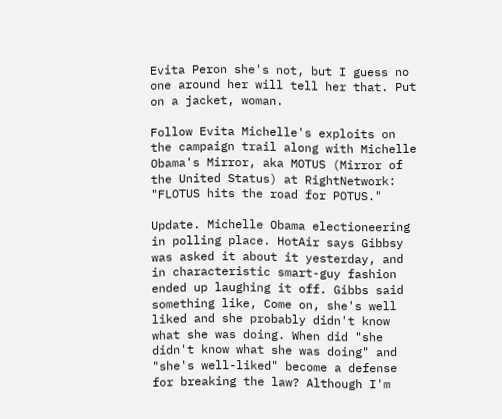Evita Peron she's not, but I guess no one around her will tell her that. Put on a jacket, woman.

Follow Evita Michelle's exploits on the campaign trail along with Michelle Obama's Mirror, aka MOTUS (Mirror of the United Status) at RightNetwork: "FLOTUS hits the road for POTUS."

Update. Michelle Obama electioneering in polling place. HotAir says Gibbsy was asked it about it yesterday, and in characteristic smart-guy fashion ended up laughing it off. Gibbs said something like, Come on, she's well liked and she probably didn't know what she was doing. When did "she didn't know what she was doing" and "she's well-liked" become a defense for breaking the law? Although I'm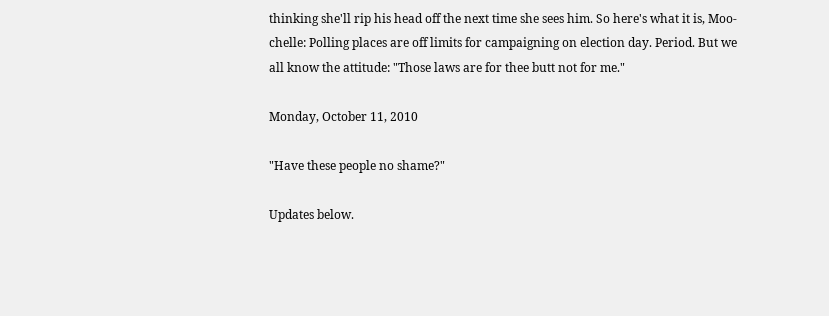thinking she'll rip his head off the next time she sees him. So here's what it is, Moo-chelle: Polling places are off limits for campaigning on election day. Period. But we all know the attitude: "Those laws are for thee butt not for me."

Monday, October 11, 2010

"Have these people no shame?"

Updates below.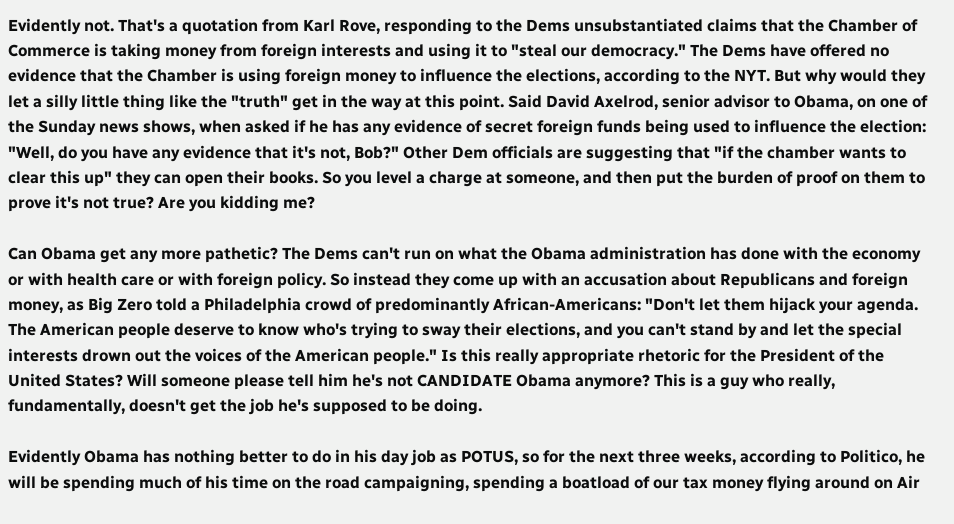Evidently not. That's a quotation from Karl Rove, responding to the Dems unsubstantiated claims that the Chamber of Commerce is taking money from foreign interests and using it to "steal our democracy." The Dems have offered no evidence that the Chamber is using foreign money to influence the elections, according to the NYT. But why would they let a silly little thing like the "truth" get in the way at this point. Said David Axelrod, senior advisor to Obama, on one of the Sunday news shows, when asked if he has any evidence of secret foreign funds being used to influence the election: "Well, do you have any evidence that it's not, Bob?" Other Dem officials are suggesting that "if the chamber wants to clear this up" they can open their books. So you level a charge at someone, and then put the burden of proof on them to prove it's not true? Are you kidding me?

Can Obama get any more pathetic? The Dems can't run on what the Obama administration has done with the economy or with health care or with foreign policy. So instead they come up with an accusation about Republicans and foreign money, as Big Zero told a Philadelphia crowd of predominantly African-Americans: "Don't let them hijack your agenda. The American people deserve to know who's trying to sway their elections, and you can't stand by and let the special interests drown out the voices of the American people." Is this really appropriate rhetoric for the President of the United States? Will someone please tell him he's not CANDIDATE Obama anymore? This is a guy who really, fundamentally, doesn't get the job he's supposed to be doing.

Evidently Obama has nothing better to do in his day job as POTUS, so for the next three weeks, according to Politico, he will be spending much of his time on the road campaigning, spending a boatload of our tax money flying around on Air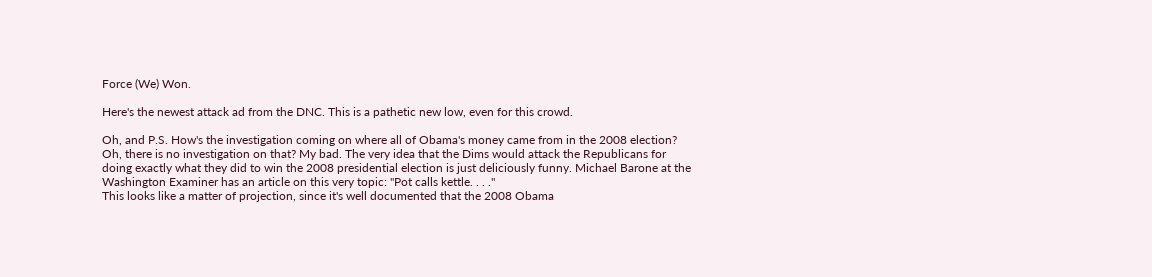Force (We) Won.

Here's the newest attack ad from the DNC. This is a pathetic new low, even for this crowd.

Oh, and P.S. How's the investigation coming on where all of Obama's money came from in the 2008 election? Oh, there is no investigation on that? My bad. The very idea that the Dims would attack the Republicans for doing exactly what they did to win the 2008 presidential election is just deliciously funny. Michael Barone at the Washington Examiner has an article on this very topic: "Pot calls kettle. . . ."
This looks like a matter of projection, since it's well documented that the 2008 Obama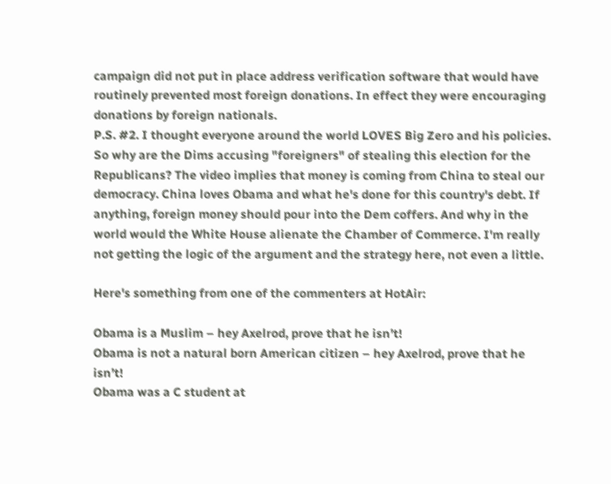campaign did not put in place address verification software that would have routinely prevented most foreign donations. In effect they were encouraging donations by foreign nationals.
P.S. #2. I thought everyone around the world LOVES Big Zero and his policies. So why are the Dims accusing "foreigners" of stealing this election for the Republicans? The video implies that money is coming from China to steal our democracy. China loves Obama and what he's done for this country's debt. If anything, foreign money should pour into the Dem coffers. And why in the world would the White House alienate the Chamber of Commerce. I'm really not getting the logic of the argument and the strategy here, not even a little.

Here's something from one of the commenters at HotAir:

Obama is a Muslim – hey Axelrod, prove that he isn’t!
Obama is not a natural born American citizen – hey Axelrod, prove that he isn’t!
Obama was a C student at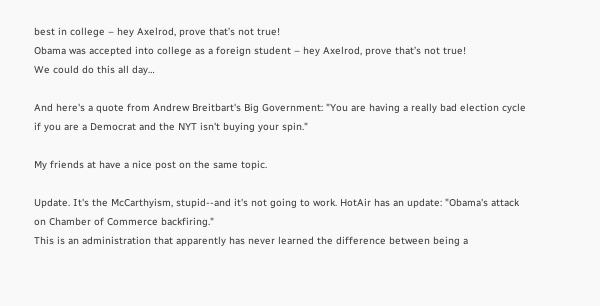best in college – hey Axelrod, prove that’s not true!
Obama was accepted into college as a foreign student – hey Axelrod, prove that’s not true!
We could do this all day…

And here's a quote from Andrew Breitbart's Big Government: "You are having a really bad election cycle if you are a Democrat and the NYT isn't buying your spin."

My friends at have a nice post on the same topic.

Update. It's the McCarthyism, stupid--and it's not going to work. HotAir has an update: "Obama's attack on Chamber of Commerce backfiring."
This is an administration that apparently has never learned the difference between being a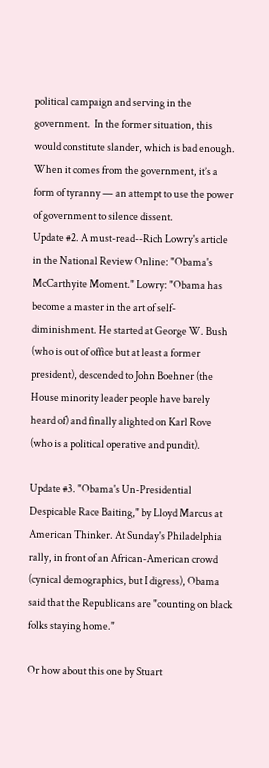political campaign and serving in the government.  In the former situation, this would constitute slander, which is bad enough.  When it comes from the government, it’s a form of tyranny — an attempt to use the power of government to silence dissent.
Update #2. A must-read--Rich Lowry's article in the National Review Online: "Obama's McCarthyite Moment." Lowry: "Obama has become a master in the art of self-diminishment. He started at George W. Bush (who is out of office but at least a former president), descended to John Boehner (the House minority leader people have barely heard of) and finally alighted on Karl Rove (who is a political operative and pundit).

Update #3. "Obama's Un-Presidential Despicable Race Baiting," by Lloyd Marcus at American Thinker. At Sunday's Philadelphia rally, in front of an African-American crowd (cynical demographics, but I digress), Obama said that the Republicans are "counting on black folks staying home."

Or how about this one by Stuart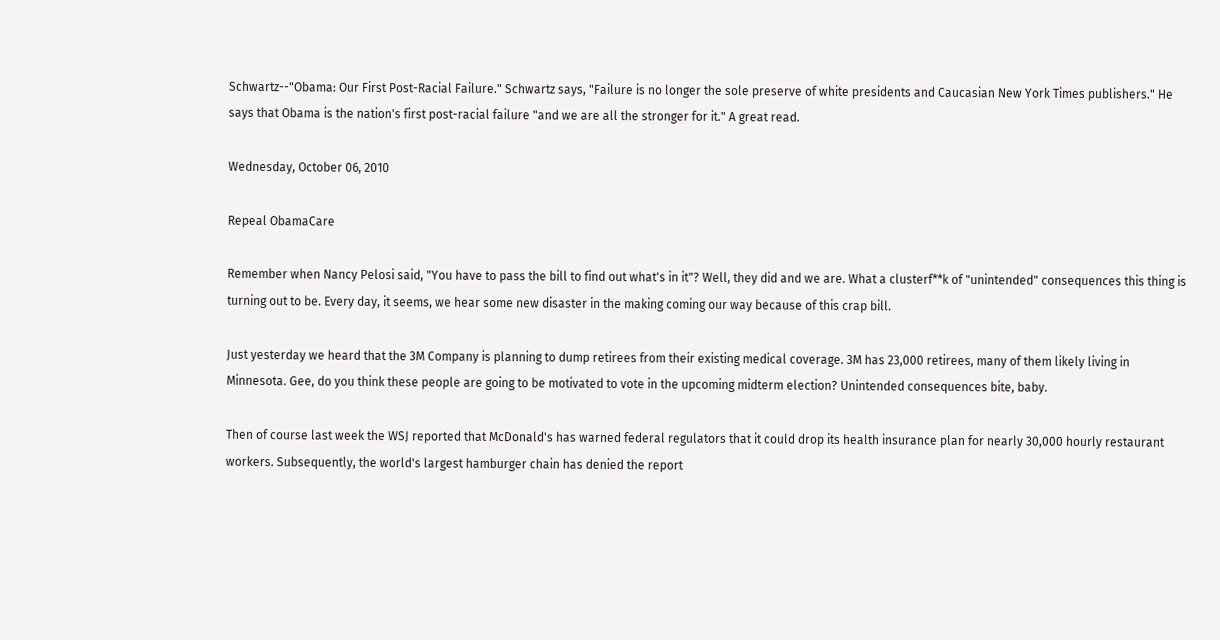Schwartz--"Obama: Our First Post-Racial Failure." Schwartz says, "Failure is no longer the sole preserve of white presidents and Caucasian New York Times publishers." He says that Obama is the nation's first post-racial failure "and we are all the stronger for it." A great read.

Wednesday, October 06, 2010

Repeal ObamaCare

Remember when Nancy Pelosi said, "You have to pass the bill to find out what's in it"? Well, they did and we are. What a clusterf**k of "unintended" consequences this thing is turning out to be. Every day, it seems, we hear some new disaster in the making coming our way because of this crap bill.

Just yesterday we heard that the 3M Company is planning to dump retirees from their existing medical coverage. 3M has 23,000 retirees, many of them likely living in Minnesota. Gee, do you think these people are going to be motivated to vote in the upcoming midterm election? Unintended consequences bite, baby.

Then of course last week the WSJ reported that McDonald's has warned federal regulators that it could drop its health insurance plan for nearly 30,000 hourly restaurant workers. Subsequently, the world's largest hamburger chain has denied the report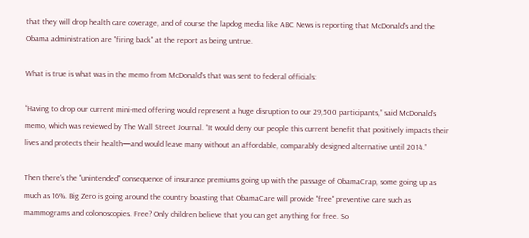that they will drop health care coverage, and of course the lapdog media like ABC News is reporting that McDonald's and the Obama administration are "firing back" at the report as being untrue.

What is true is what was in the memo from McDonald's that was sent to federal officials:

“Having to drop our current mini-med offering would represent a huge disruption to our 29,500 participants,” said McDonald’s memo, which was reviewed by The Wall Street Journal. “It would deny our people this current benefit that positively impacts their lives and protects their health—and would leave many without an affordable, comparably designed alternative until 2014.”

Then there's the "unintended" consequence of insurance premiums going up with the passage of ObamaCrap, some going up as much as 16%. Big Zero is going around the country boasting that ObamaCare will provide "free" preventive care such as mammograms and colonoscopies. Free? Only children believe that you can get anything for free. So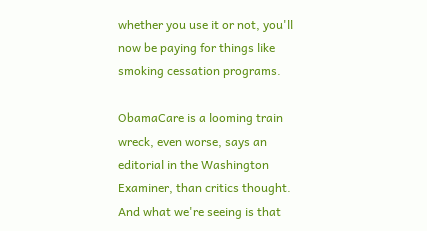whether you use it or not, you'll now be paying for things like smoking cessation programs.

ObamaCare is a looming train wreck, even worse, says an editorial in the Washington Examiner, than critics thought. And what we're seeing is that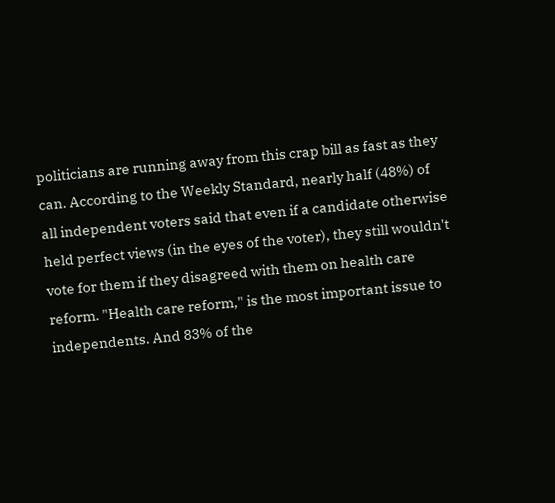politicians are running away from this crap bill as fast as they can. According to the Weekly Standard, nearly half (48%) of all independent voters said that even if a candidate otherwise held perfect views (in the eyes of the voter), they still wouldn't vote for them if they disagreed with them on health care reform. "Health care reform," is the most important issue to independents. And 83% of the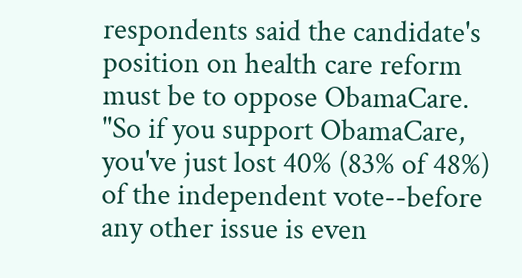respondents said the candidate's position on health care reform must be to oppose ObamaCare. "So if you support ObamaCare, you've just lost 40% (83% of 48%) of the independent vote--before any other issue is even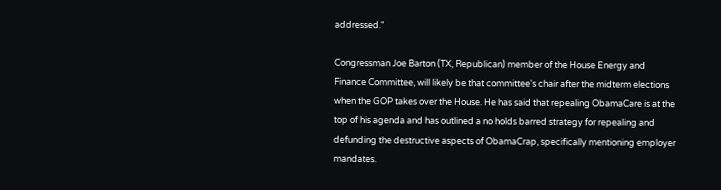addressed."

Congressman Joe Barton (TX, Republican) member of the House Energy and Finance Committee, will likely be that committee's chair after the midterm elections when the GOP takes over the House. He has said that repealing ObamaCare is at the top of his agenda and has outlined a no holds barred strategy for repealing and defunding the destructive aspects of ObamaCrap, specifically mentioning employer mandates.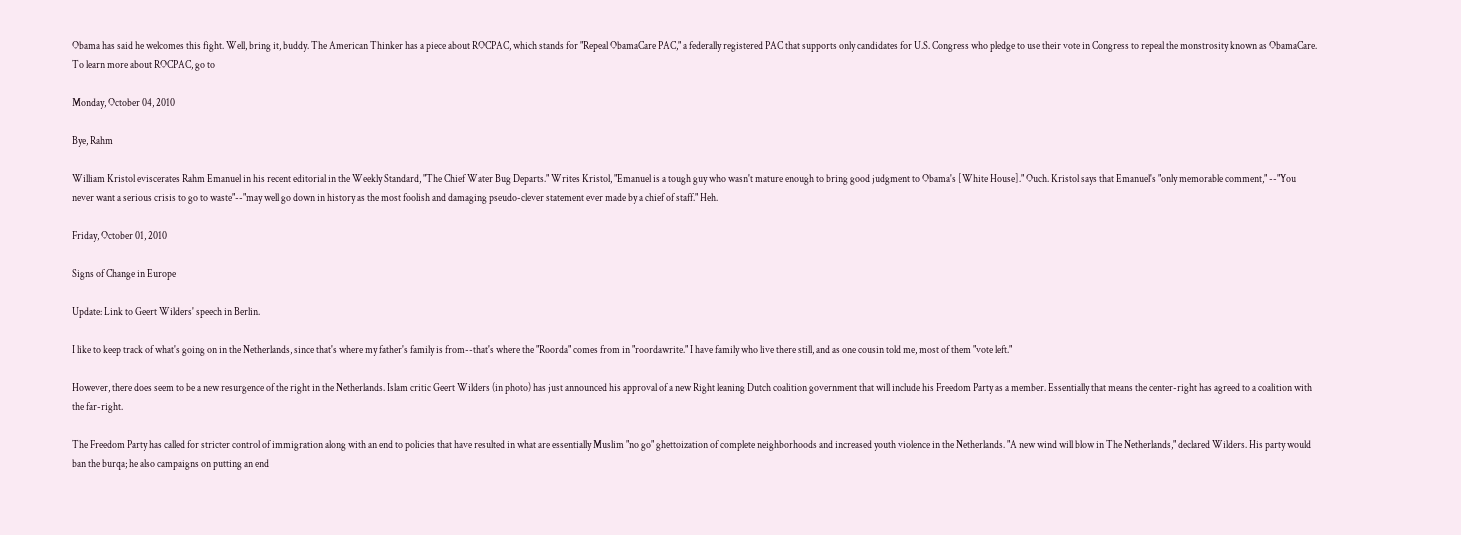Obama has said he welcomes this fight. Well, bring it, buddy. The American Thinker has a piece about ROCPAC, which stands for "Repeal ObamaCare PAC," a federally registered PAC that supports only candidates for U.S. Congress who pledge to use their vote in Congress to repeal the monstrosity known as ObamaCare. To learn more about ROCPAC, go to

Monday, October 04, 2010

Bye, Rahm

William Kristol eviscerates Rahm Emanuel in his recent editorial in the Weekly Standard, "The Chief Water Bug Departs." Writes Kristol, "Emanuel is a tough guy who wasn't mature enough to bring good judgment to Obama's [White House]." Ouch. Kristol says that Emanuel's "only memorable comment," --"You never want a serious crisis to go to waste"--"may well go down in history as the most foolish and damaging pseudo-clever statement ever made by a chief of staff." Heh.

Friday, October 01, 2010

Signs of Change in Europe

Update: Link to Geert Wilders' speech in Berlin.

I like to keep track of what's going on in the Netherlands, since that's where my father's family is from--that's where the "Roorda" comes from in "roordawrite." I have family who live there still, and as one cousin told me, most of them "vote left."

However, there does seem to be a new resurgence of the right in the Netherlands. Islam critic Geert Wilders (in photo) has just announced his approval of a new Right leaning Dutch coalition government that will include his Freedom Party as a member. Essentially that means the center-right has agreed to a coalition with the far-right.

The Freedom Party has called for stricter control of immigration along with an end to policies that have resulted in what are essentially Muslim "no go" ghettoization of complete neighborhoods and increased youth violence in the Netherlands. "A new wind will blow in The Netherlands," declared Wilders. His party would ban the burqa; he also campaigns on putting an end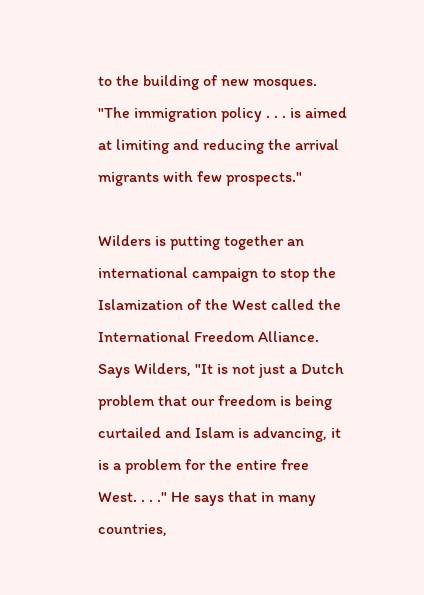to the building of new mosques. "The immigration policy . . . is aimed at limiting and reducing the arrival migrants with few prospects."

Wilders is putting together an international campaign to stop the Islamization of the West called the International Freedom Alliance. Says Wilders, "It is not just a Dutch problem that our freedom is being curtailed and Islam is advancing, it is a problem for the entire free West. . . ." He says that in many countries,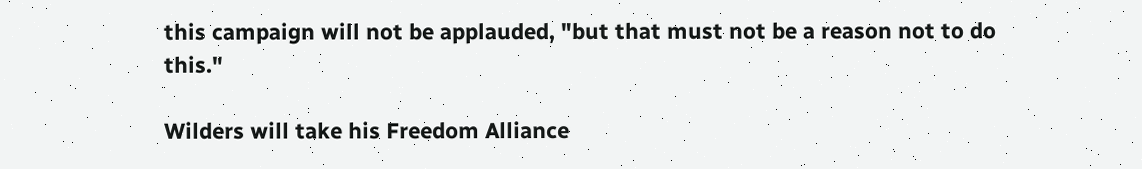this campaign will not be applauded, "but that must not be a reason not to do this."

Wilders will take his Freedom Alliance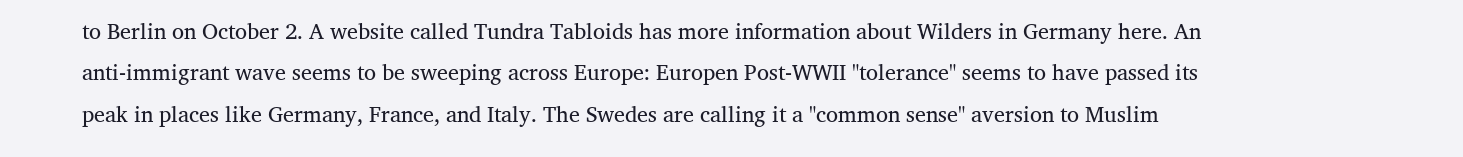to Berlin on October 2. A website called Tundra Tabloids has more information about Wilders in Germany here. An anti-immigrant wave seems to be sweeping across Europe: Europen Post-WWII "tolerance" seems to have passed its peak in places like Germany, France, and Italy. The Swedes are calling it a "common sense" aversion to Muslim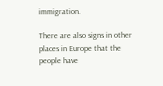immigration.

There are also signs in other places in Europe that the people have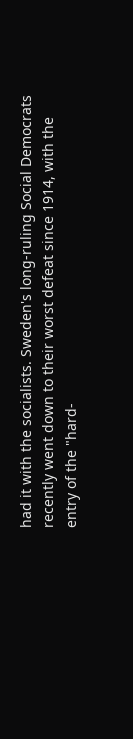had it with the socialists. Sweden's long-ruling Social Democrats recently went down to their worst defeat since 1914, with the entry of the "hard-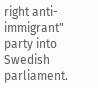right anti-immigrant" party into Swedish parliament.